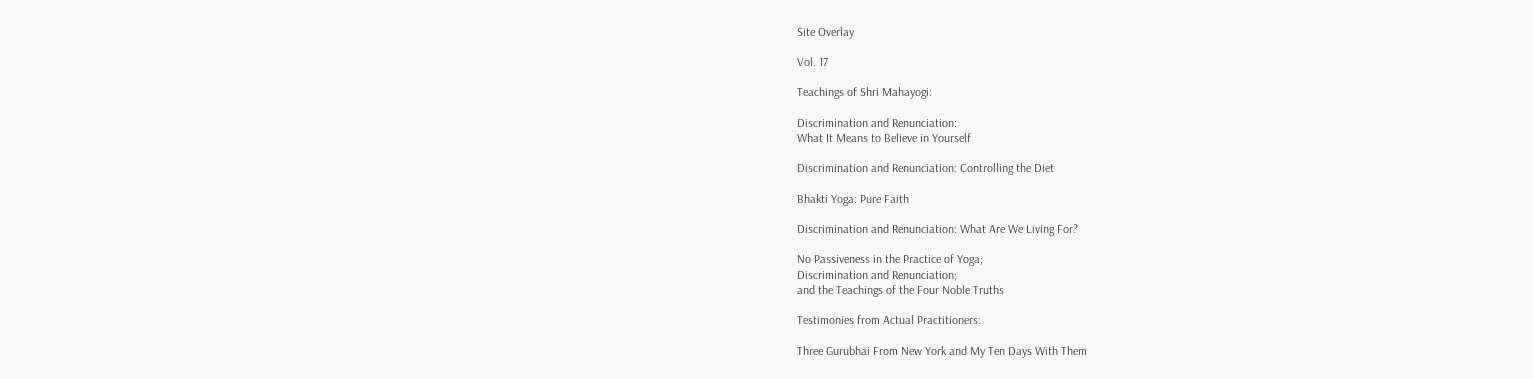Site Overlay

Vol. 17

Teachings of Shri Mahayogi:

Discrimination and Renunciation:
What It Means to Believe in Yourself

Discrimination and Renunciation: Controlling the Diet

Bhakti Yoga: Pure Faith

Discrimination and Renunciation: What Are We Living For?

No Passiveness in the Practice of Yoga;
Discrimination and Renunciation;
and the Teachings of the Four Noble Truths

Testimonies from Actual Practitioners:

Three Gurubhai From New York and My Ten Days With Them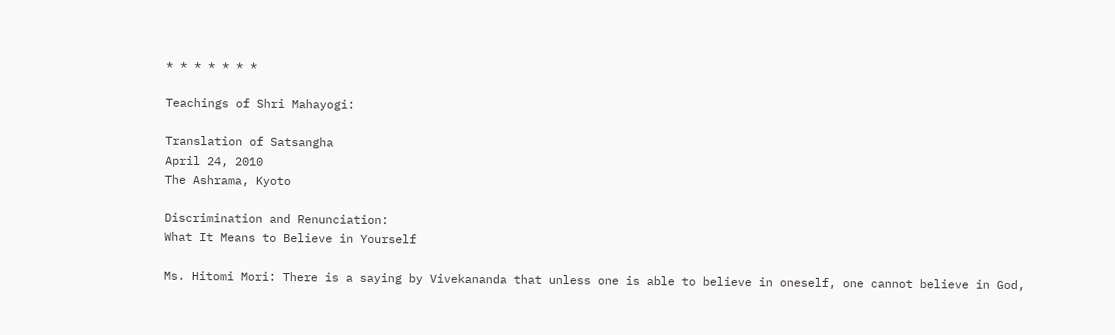* * * * * * *

Teachings of Shri Mahayogi:

Translation of Satsangha
April 24, 2010
The Ashrama, Kyoto

Discrimination and Renunciation:
What It Means to Believe in Yourself

Ms. Hitomi Mori: There is a saying by Vivekananda that unless one is able to believe in oneself, one cannot believe in God,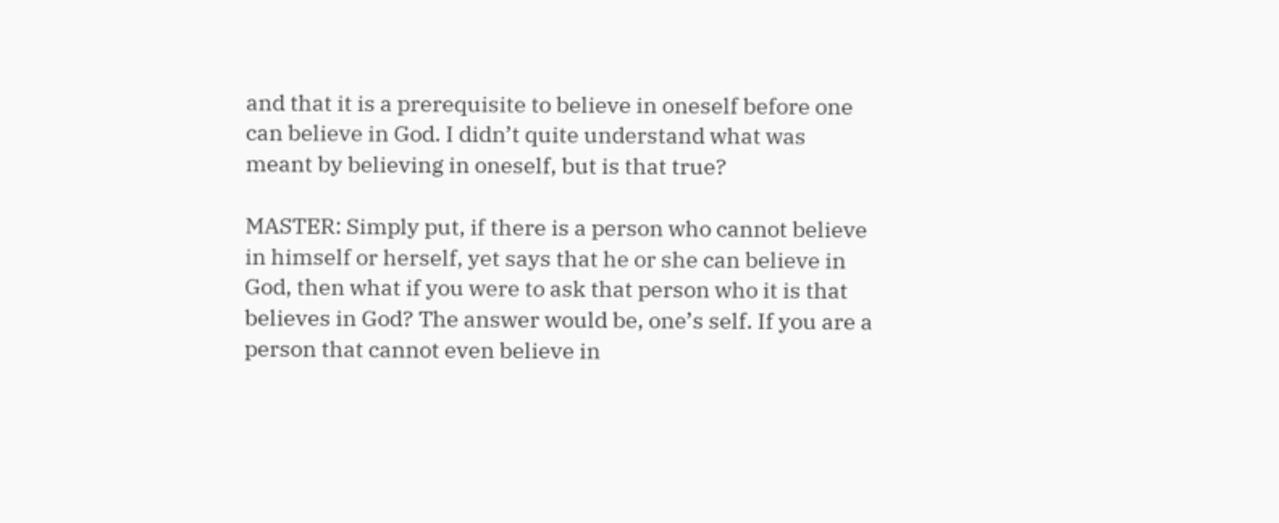and that it is a prerequisite to believe in oneself before one can believe in God. I didn’t quite understand what was meant by believing in oneself, but is that true?

MASTER: Simply put, if there is a person who cannot believe in himself or herself, yet says that he or she can believe in God, then what if you were to ask that person who it is that believes in God? The answer would be, one’s self. If you are a person that cannot even believe in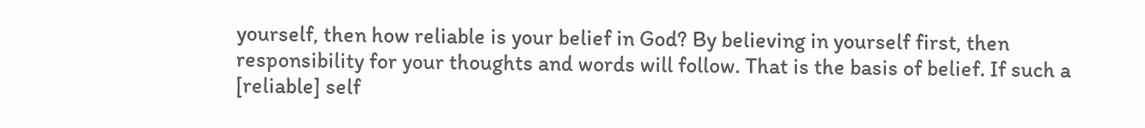yourself, then how reliable is your belief in God? By believing in yourself first, then responsibility for your thoughts and words will follow. That is the basis of belief. If such a [reliable] self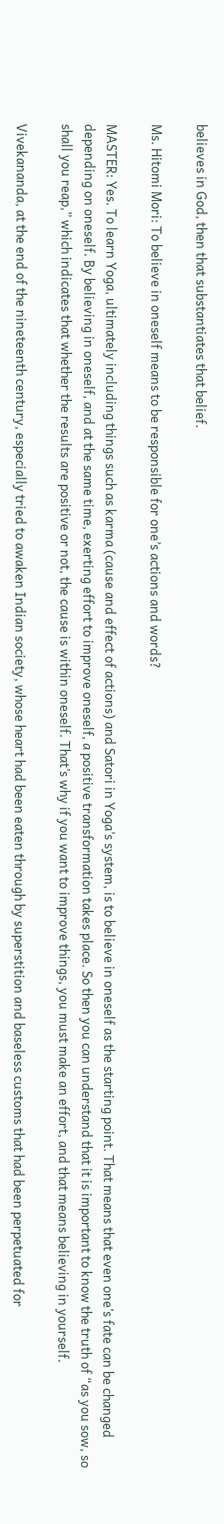believes in God, then that substantiates that belief.

Ms. Hitomi Mori: To believe in oneself means to be responsible for one’s actions and words?

MASTER: Yes. To learn Yoga, ultimately including things such as karma (cause and effect of actions) and Satori in Yoga’s system, is to believe in oneself as the starting point. That means that even one’s fate can be changed depending on oneself. By believing in oneself, and at the same time, exerting effort to improve oneself, a positive transformation takes place. So then you can understand that it is important to know the truth of “as you sow, so shall you reap,” which indicates that whether the results are positive or not, the cause is within oneself. That’s why if you want to improve things, you must make an effort, and that means believing in yourself.

Vivekananda, at the end of the nineteenth century, especially tried to awaken Indian society, whose heart had been eaten through by superstition and baseless customs that had been perpetuated for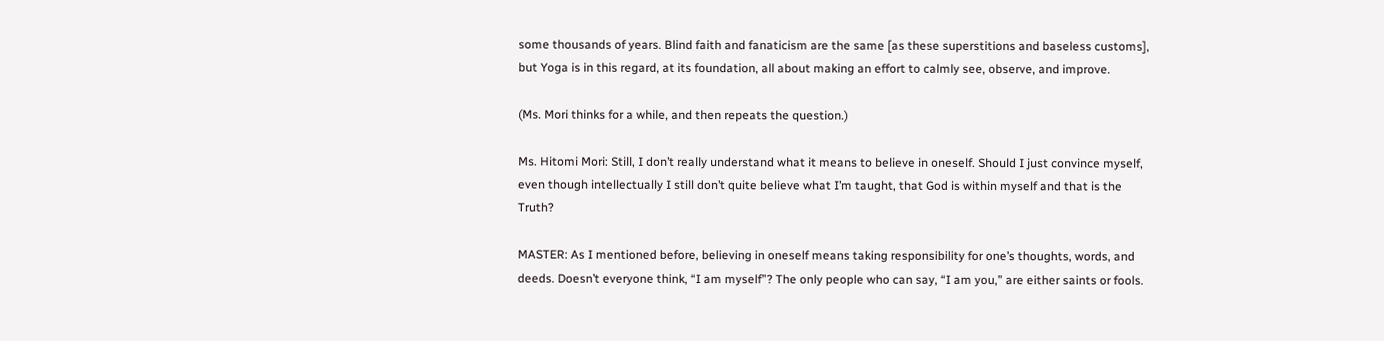some thousands of years. Blind faith and fanaticism are the same [as these superstitions and baseless customs], but Yoga is in this regard, at its foundation, all about making an effort to calmly see, observe, and improve.

(Ms. Mori thinks for a while, and then repeats the question.)

Ms. Hitomi Mori: Still, I don’t really understand what it means to believe in oneself. Should I just convince myself, even though intellectually I still don’t quite believe what I’m taught, that God is within myself and that is the Truth?

MASTER: As I mentioned before, believing in oneself means taking responsibility for one’s thoughts, words, and deeds. Doesn’t everyone think, “I am myself”? The only people who can say, “I am you,” are either saints or fools.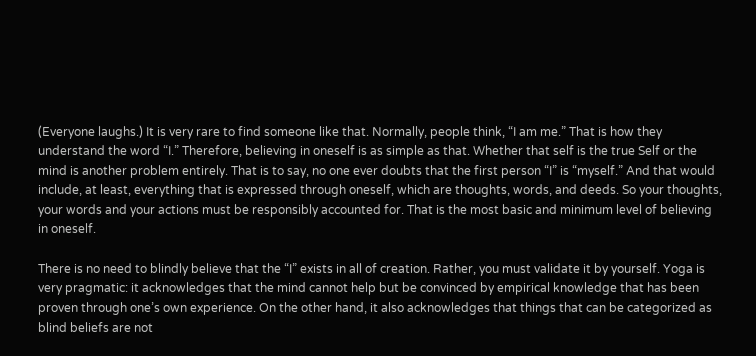(Everyone laughs.) It is very rare to find someone like that. Normally, people think, “I am me.” That is how they understand the word “I.” Therefore, believing in oneself is as simple as that. Whether that self is the true Self or the mind is another problem entirely. That is to say, no one ever doubts that the first person “I” is “myself.” And that would include, at least, everything that is expressed through oneself, which are thoughts, words, and deeds. So your thoughts, your words and your actions must be responsibly accounted for. That is the most basic and minimum level of believing in oneself.

There is no need to blindly believe that the “I” exists in all of creation. Rather, you must validate it by yourself. Yoga is very pragmatic: it acknowledges that the mind cannot help but be convinced by empirical knowledge that has been proven through one’s own experience. On the other hand, it also acknowledges that things that can be categorized as blind beliefs are not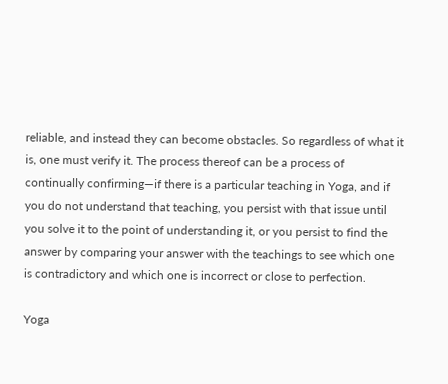reliable, and instead they can become obstacles. So regardless of what it is, one must verify it. The process thereof can be a process of continually confirming—if there is a particular teaching in Yoga, and if you do not understand that teaching, you persist with that issue until you solve it to the point of understanding it, or you persist to find the answer by comparing your answer with the teachings to see which one is contradictory and which one is incorrect or close to perfection.

Yoga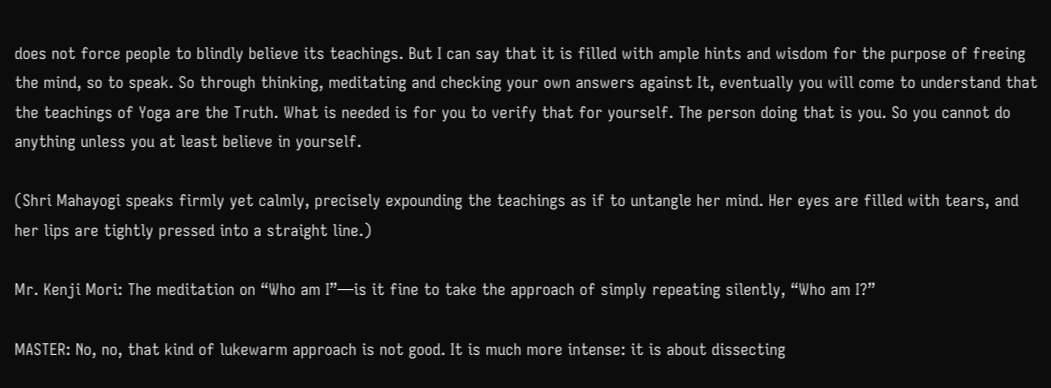does not force people to blindly believe its teachings. But I can say that it is filled with ample hints and wisdom for the purpose of freeing the mind, so to speak. So through thinking, meditating and checking your own answers against It, eventually you will come to understand that the teachings of Yoga are the Truth. What is needed is for you to verify that for yourself. The person doing that is you. So you cannot do anything unless you at least believe in yourself.

(Shri Mahayogi speaks firmly yet calmly, precisely expounding the teachings as if to untangle her mind. Her eyes are filled with tears, and her lips are tightly pressed into a straight line.)

Mr. Kenji Mori: The meditation on “Who am I”—is it fine to take the approach of simply repeating silently, “Who am I?”

MASTER: No, no, that kind of lukewarm approach is not good. It is much more intense: it is about dissecting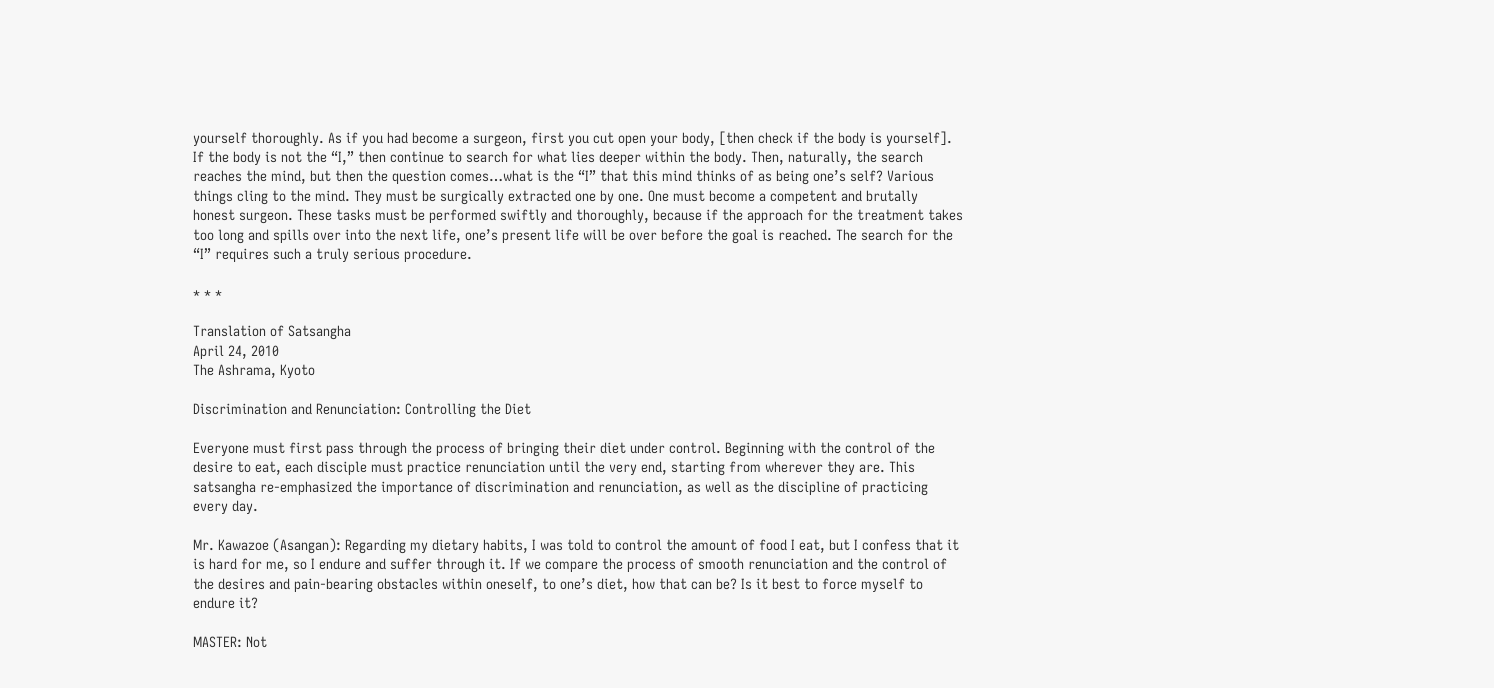yourself thoroughly. As if you had become a surgeon, first you cut open your body, [then check if the body is yourself]. If the body is not the “I,” then continue to search for what lies deeper within the body. Then, naturally, the search reaches the mind, but then the question comes…what is the “I” that this mind thinks of as being one’s self? Various things cling to the mind. They must be surgically extracted one by one. One must become a competent and brutally honest surgeon. These tasks must be performed swiftly and thoroughly, because if the approach for the treatment takes too long and spills over into the next life, one’s present life will be over before the goal is reached. The search for the “I” requires such a truly serious procedure.

* * *

Translation of Satsangha
April 24, 2010
The Ashrama, Kyoto

Discrimination and Renunciation: Controlling the Diet

Everyone must first pass through the process of bringing their diet under control. Beginning with the control of the desire to eat, each disciple must practice renunciation until the very end, starting from wherever they are. This
satsangha re-emphasized the importance of discrimination and renunciation, as well as the discipline of practicing every day.

Mr. Kawazoe (Asangan): Regarding my dietary habits, I was told to control the amount of food I eat, but I confess that it is hard for me, so I endure and suffer through it. If we compare the process of smooth renunciation and the control of the desires and pain-bearing obstacles within oneself, to one’s diet, how that can be? Is it best to force myself to endure it?

MASTER: Not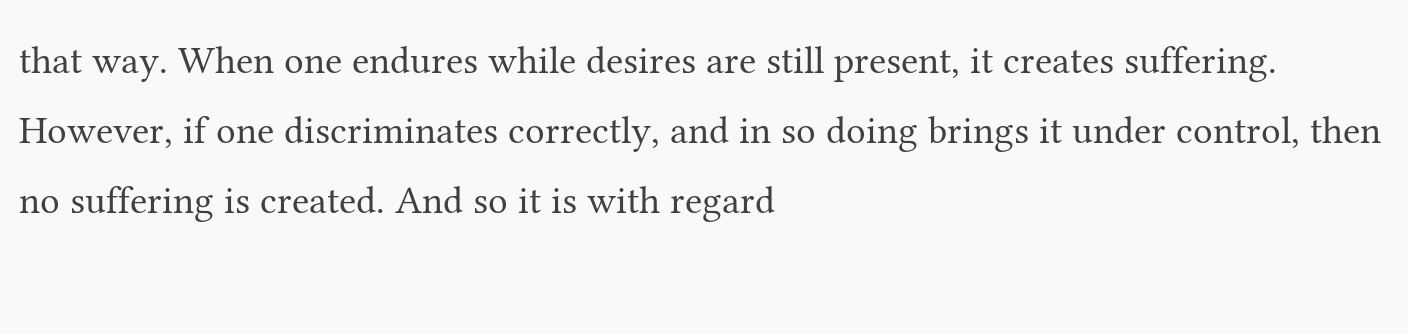that way. When one endures while desires are still present, it creates suffering. However, if one discriminates correctly, and in so doing brings it under control, then no suffering is created. And so it is with regard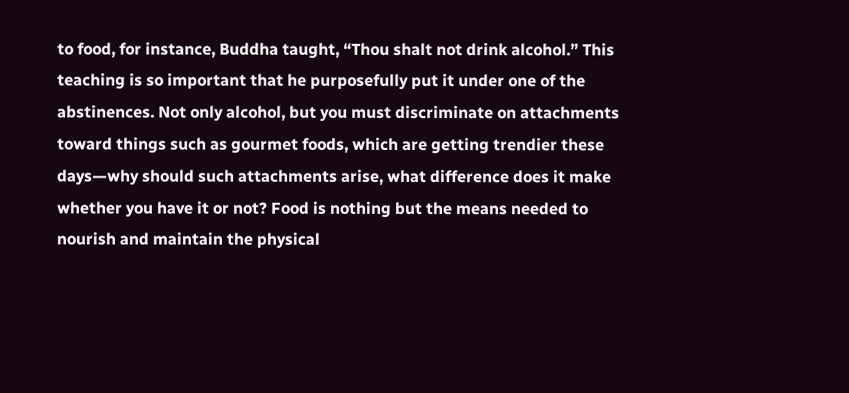to food, for instance, Buddha taught, “Thou shalt not drink alcohol.” This teaching is so important that he purposefully put it under one of the abstinences. Not only alcohol, but you must discriminate on attachments toward things such as gourmet foods, which are getting trendier these days—why should such attachments arise, what difference does it make whether you have it or not? Food is nothing but the means needed to nourish and maintain the physical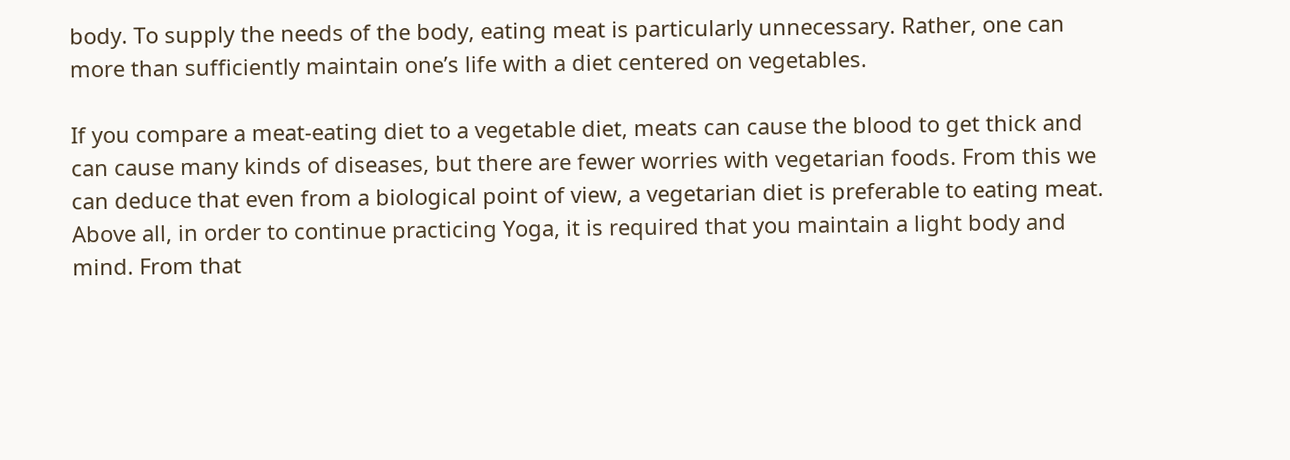body. To supply the needs of the body, eating meat is particularly unnecessary. Rather, one can more than sufficiently maintain one’s life with a diet centered on vegetables.

If you compare a meat-eating diet to a vegetable diet, meats can cause the blood to get thick and can cause many kinds of diseases, but there are fewer worries with vegetarian foods. From this we can deduce that even from a biological point of view, a vegetarian diet is preferable to eating meat. Above all, in order to continue practicing Yoga, it is required that you maintain a light body and mind. From that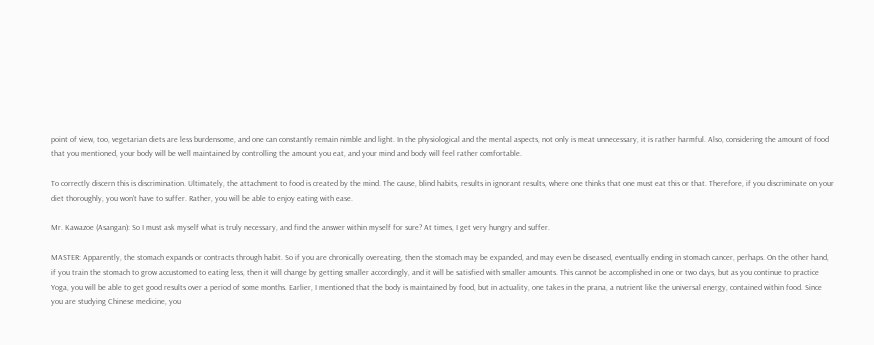point of view, too, vegetarian diets are less burdensome, and one can constantly remain nimble and light. In the physiological and the mental aspects, not only is meat unnecessary, it is rather harmful. Also, considering the amount of food that you mentioned, your body will be well maintained by controlling the amount you eat, and your mind and body will feel rather comfortable.

To correctly discern this is discrimination. Ultimately, the attachment to food is created by the mind. The cause, blind habits, results in ignorant results, where one thinks that one must eat this or that. Therefore, if you discriminate on your diet thoroughly, you won’t have to suffer. Rather, you will be able to enjoy eating with ease.

Mr. Kawazoe (Asangan): So I must ask myself what is truly necessary, and find the answer within myself for sure? At times, I get very hungry and suffer.

MASTER: Apparently, the stomach expands or contracts through habit. So if you are chronically overeating, then the stomach may be expanded, and may even be diseased, eventually ending in stomach cancer, perhaps. On the other hand, if you train the stomach to grow accustomed to eating less, then it will change by getting smaller accordingly, and it will be satisfied with smaller amounts. This cannot be accomplished in one or two days, but as you continue to practice Yoga, you will be able to get good results over a period of some months. Earlier, I mentioned that the body is maintained by food, but in actuality, one takes in the prana, a nutrient like the universal energy, contained within food. Since you are studying Chinese medicine, you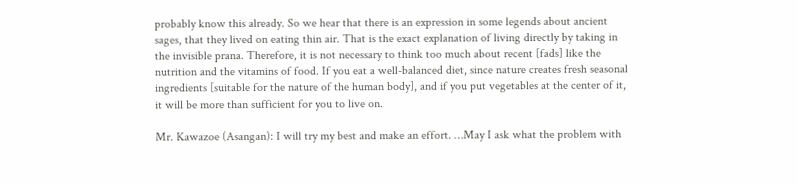probably know this already. So we hear that there is an expression in some legends about ancient sages, that they lived on eating thin air. That is the exact explanation of living directly by taking in the invisible prana. Therefore, it is not necessary to think too much about recent [fads] like the nutrition and the vitamins of food. If you eat a well-balanced diet, since nature creates fresh seasonal ingredients [suitable for the nature of the human body], and if you put vegetables at the center of it, it will be more than sufficient for you to live on.

Mr. Kawazoe (Asangan): I will try my best and make an effort. …May I ask what the problem with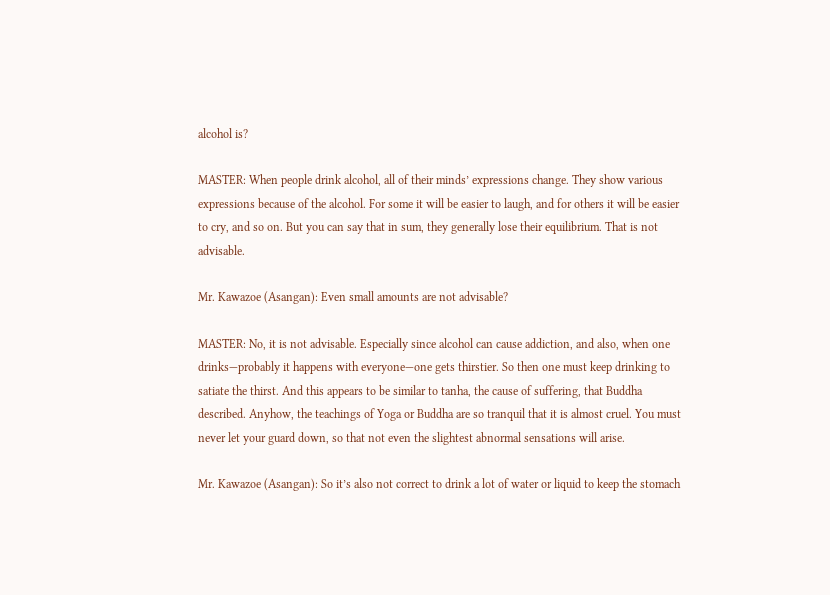alcohol is?

MASTER: When people drink alcohol, all of their minds’ expressions change. They show various expressions because of the alcohol. For some it will be easier to laugh, and for others it will be easier to cry, and so on. But you can say that in sum, they generally lose their equilibrium. That is not advisable.

Mr. Kawazoe (Asangan): Even small amounts are not advisable?

MASTER: No, it is not advisable. Especially since alcohol can cause addiction, and also, when one drinks—probably it happens with everyone—one gets thirstier. So then one must keep drinking to satiate the thirst. And this appears to be similar to tanha, the cause of suffering, that Buddha described. Anyhow, the teachings of Yoga or Buddha are so tranquil that it is almost cruel. You must never let your guard down, so that not even the slightest abnormal sensations will arise.

Mr. Kawazoe (Asangan): So it’s also not correct to drink a lot of water or liquid to keep the stomach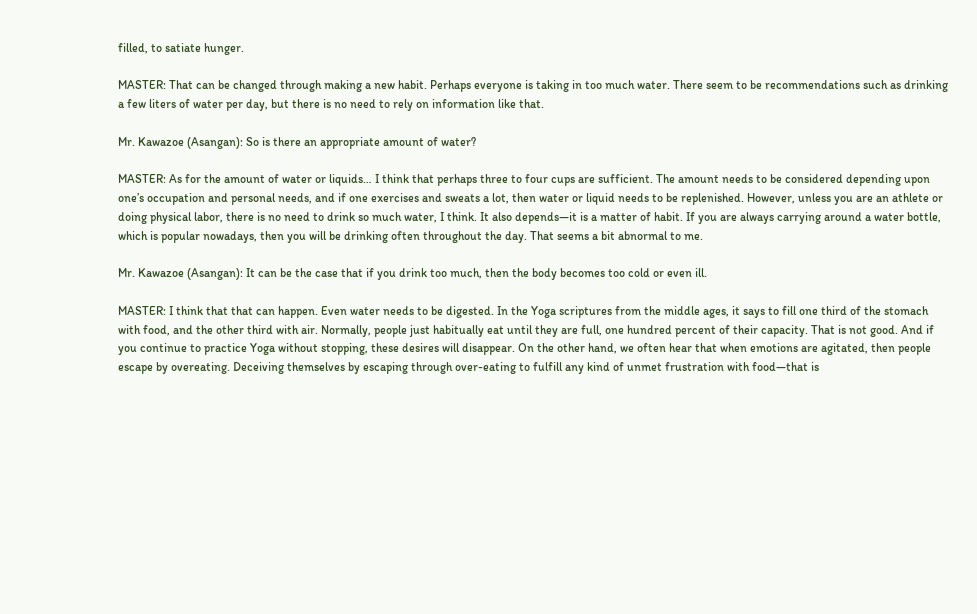filled, to satiate hunger.

MASTER: That can be changed through making a new habit. Perhaps everyone is taking in too much water. There seem to be recommendations such as drinking a few liters of water per day, but there is no need to rely on information like that.

Mr. Kawazoe (Asangan): So is there an appropriate amount of water?

MASTER: As for the amount of water or liquids… I think that perhaps three to four cups are sufficient. The amount needs to be considered depending upon one’s occupation and personal needs, and if one exercises and sweats a lot, then water or liquid needs to be replenished. However, unless you are an athlete or doing physical labor, there is no need to drink so much water, I think. It also depends—it is a matter of habit. If you are always carrying around a water bottle, which is popular nowadays, then you will be drinking often throughout the day. That seems a bit abnormal to me.

Mr. Kawazoe (Asangan): It can be the case that if you drink too much, then the body becomes too cold or even ill.

MASTER: I think that that can happen. Even water needs to be digested. In the Yoga scriptures from the middle ages, it says to fill one third of the stomach with food, and the other third with air. Normally, people just habitually eat until they are full, one hundred percent of their capacity. That is not good. And if you continue to practice Yoga without stopping, these desires will disappear. On the other hand, we often hear that when emotions are agitated, then people escape by overeating. Deceiving themselves by escaping through over-eating to fulfill any kind of unmet frustration with food—that is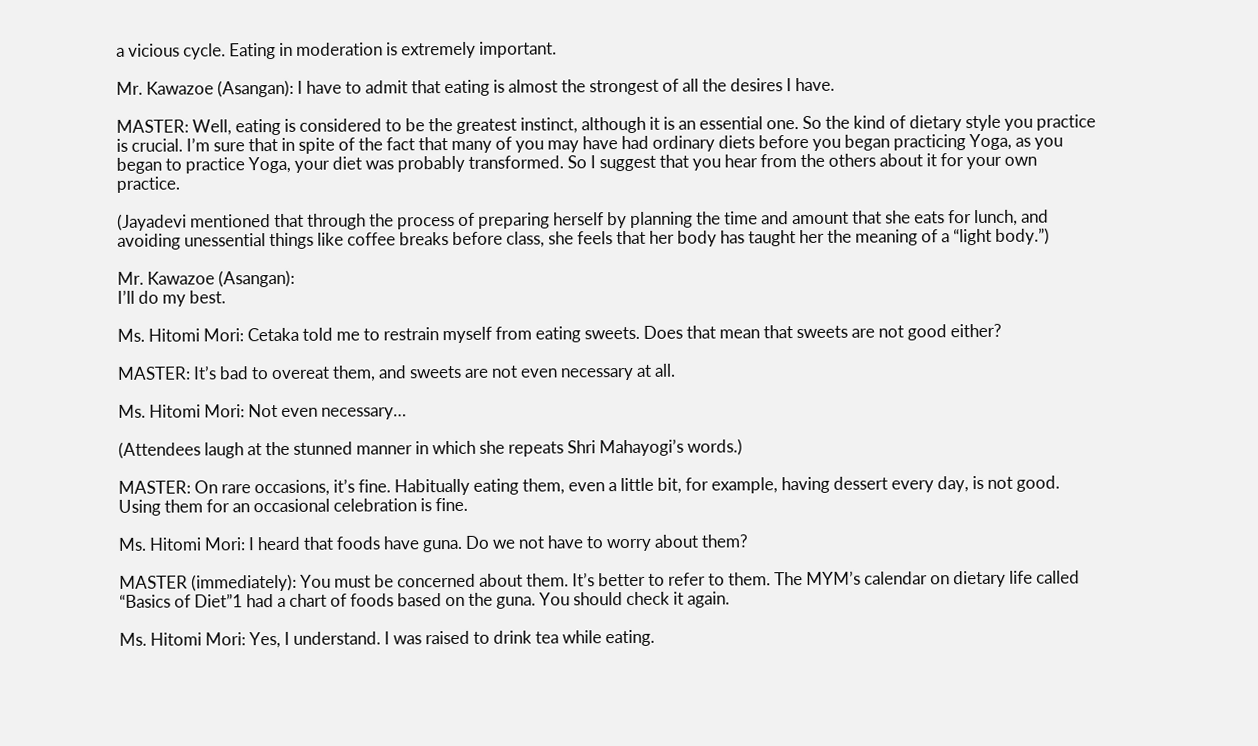a vicious cycle. Eating in moderation is extremely important.

Mr. Kawazoe (Asangan): I have to admit that eating is almost the strongest of all the desires I have.

MASTER: Well, eating is considered to be the greatest instinct, although it is an essential one. So the kind of dietary style you practice is crucial. I’m sure that in spite of the fact that many of you may have had ordinary diets before you began practicing Yoga, as you began to practice Yoga, your diet was probably transformed. So I suggest that you hear from the others about it for your own practice.

(Jayadevi mentioned that through the process of preparing herself by planning the time and amount that she eats for lunch, and avoiding unessential things like coffee breaks before class, she feels that her body has taught her the meaning of a “light body.”)

Mr. Kawazoe (Asangan):
I’ll do my best.

Ms. Hitomi Mori: Cetaka told me to restrain myself from eating sweets. Does that mean that sweets are not good either?

MASTER: It’s bad to overeat them, and sweets are not even necessary at all.

Ms. Hitomi Mori: Not even necessary…

(Attendees laugh at the stunned manner in which she repeats Shri Mahayogi’s words.)

MASTER: On rare occasions, it’s fine. Habitually eating them, even a little bit, for example, having dessert every day, is not good. Using them for an occasional celebration is fine.

Ms. Hitomi Mori: I heard that foods have guna. Do we not have to worry about them?

MASTER (immediately): You must be concerned about them. It’s better to refer to them. The MYM’s calendar on dietary life called “Basics of Diet”1 had a chart of foods based on the guna. You should check it again.

Ms. Hitomi Mori: Yes, I understand. I was raised to drink tea while eating.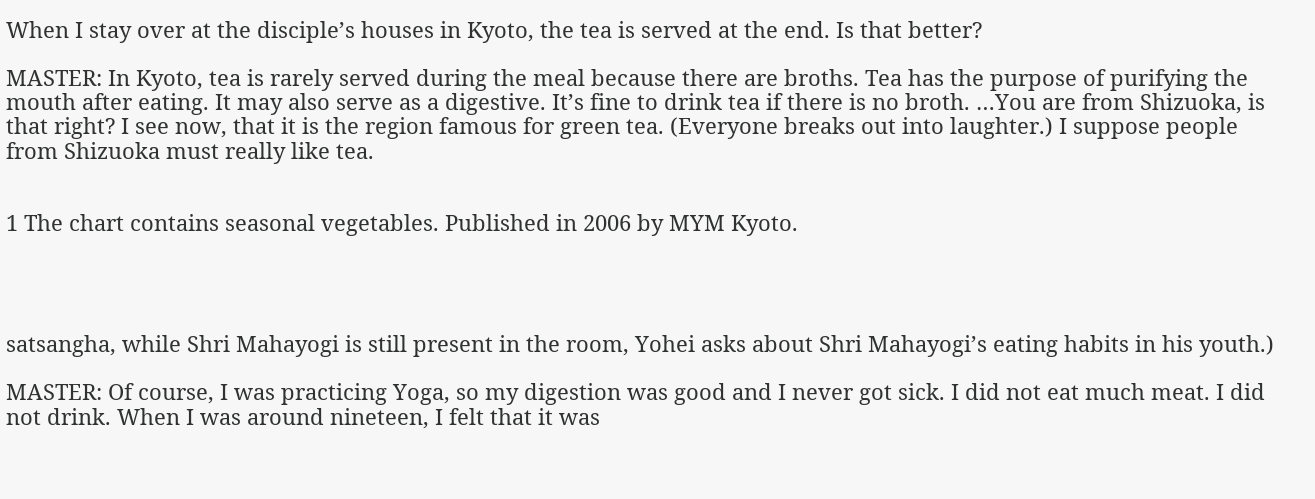When I stay over at the disciple’s houses in Kyoto, the tea is served at the end. Is that better?

MASTER: In Kyoto, tea is rarely served during the meal because there are broths. Tea has the purpose of purifying the mouth after eating. It may also serve as a digestive. It’s fine to drink tea if there is no broth. …You are from Shizuoka, is that right? I see now, that it is the region famous for green tea. (Everyone breaks out into laughter.) I suppose people from Shizuoka must really like tea.


1 The chart contains seasonal vegetables. Published in 2006 by MYM Kyoto.




satsangha, while Shri Mahayogi is still present in the room, Yohei asks about Shri Mahayogi’s eating habits in his youth.)

MASTER: Of course, I was practicing Yoga, so my digestion was good and I never got sick. I did not eat much meat. I did not drink. When I was around nineteen, I felt that it was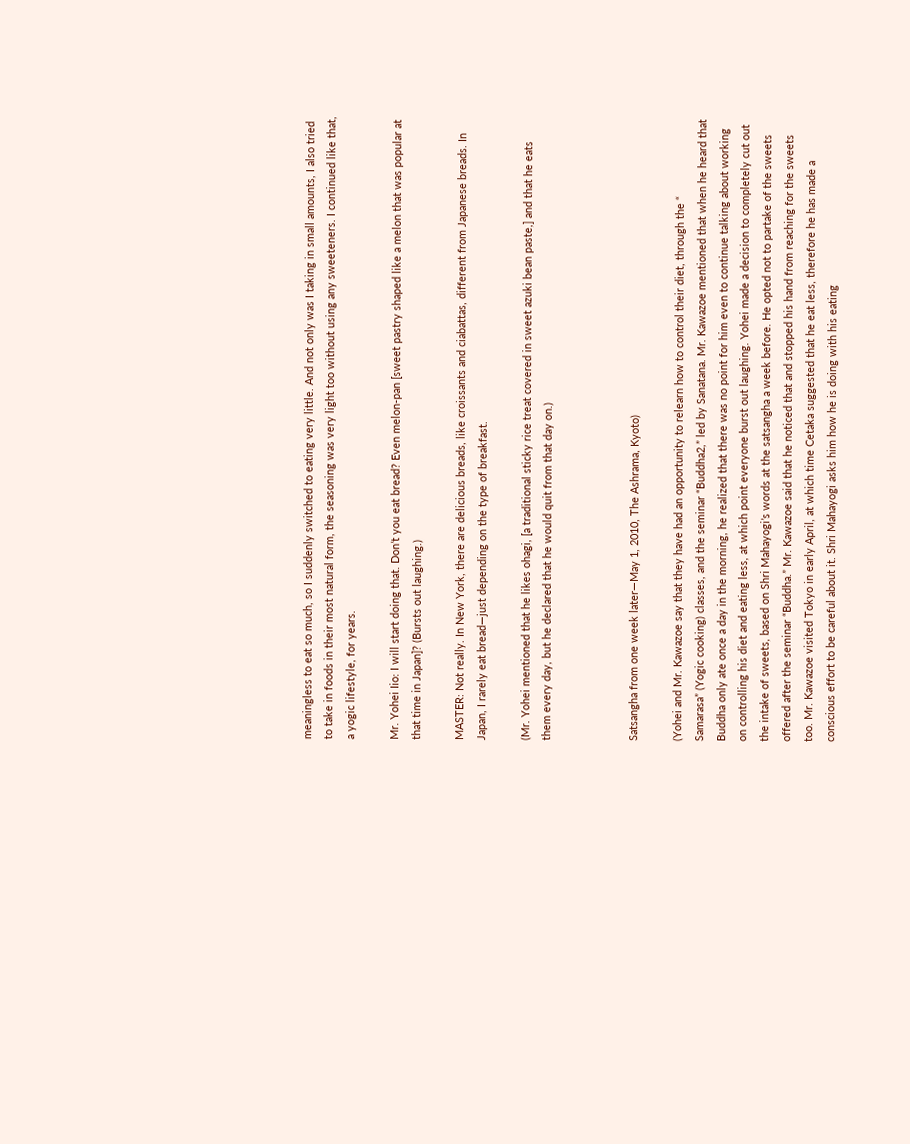meaningless to eat so much, so I suddenly switched to eating very little. And not only was I taking in small amounts, I also tried to take in foods in their most natural form, the seasoning was very light too without using any sweeteners. I continued like that, a yogic lifestyle, for years.

Mr. Yohei Iio: I will start doing that. Don’t you eat bread? Even melon-pan [sweet pastry shaped like a melon that was popular at that time in Japan]? (Bursts out laughing.)

MASTER: Not really. In New York, there are delicious breads, like croissants and ciabattas, different from Japanese breads. In Japan, I rarely eat bread—just depending on the type of breakfast.

(Mr. Yohei mentioned that he likes ohagi, [a traditional sticky rice treat covered in sweet azuki bean paste,] and that he eats them every day, but he declared that he would quit from that day on.)



Satsangha from one week later—May 1, 2010, The Ashrama, Kyoto)

(Yohei and Mr. Kawazoe say that they have had an opportunity to relearn how to control their diet, through the “
Samarasa” (Yogic cooking) classes, and the seminar “Buddha2,” led by Sanatana. Mr. Kawazoe mentioned that when he heard that Buddha only ate once a day in the morning, he realized that there was no point for him even to continue talking about working on controlling his diet and eating less, at which point everyone burst out laughing. Yohei made a decision to completely cut out the intake of sweets, based on Shri Mahayogi’s words at the satsangha a week before. He opted not to partake of the sweets offered after the seminar “Buddha.” Mr. Kawazoe said that he noticed that and stopped his hand from reaching for the sweets too. Mr. Kawazoe visited Tokyo in early April, at which time Cetaka suggested that he eat less, therefore he has made a conscious effort to be careful about it. Shri Mahayogi asks him how he is doing with his eating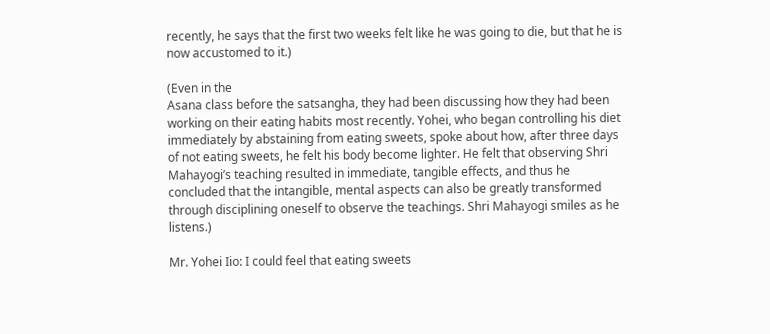recently, he says that the first two weeks felt like he was going to die, but that he is now accustomed to it.)

(Even in the
Asana class before the satsangha, they had been discussing how they had been working on their eating habits most recently. Yohei, who began controlling his diet immediately by abstaining from eating sweets, spoke about how, after three days of not eating sweets, he felt his body become lighter. He felt that observing Shri Mahayogi’s teaching resulted in immediate, tangible effects, and thus he concluded that the intangible, mental aspects can also be greatly transformed through disciplining oneself to observe the teachings. Shri Mahayogi smiles as he listens.)

Mr. Yohei Iio: I could feel that eating sweets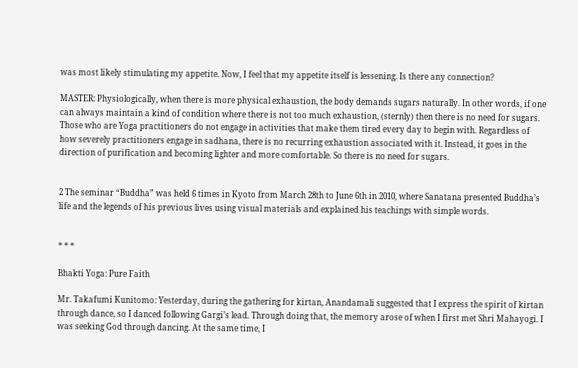was most likely stimulating my appetite. Now, I feel that my appetite itself is lessening. Is there any connection?

MASTER: Physiologically, when there is more physical exhaustion, the body demands sugars naturally. In other words, if one can always maintain a kind of condition where there is not too much exhaustion, (sternly) then there is no need for sugars. Those who are Yoga practitioners do not engage in activities that make them tired every day to begin with. Regardless of how severely practitioners engage in sadhana, there is no recurring exhaustion associated with it. Instead, it goes in the direction of purification and becoming lighter and more comfortable. So there is no need for sugars.


2 The seminar “Buddha” was held 6 times in Kyoto from March 28th to June 6th in 2010, where Sanatana presented Buddha’s life and the legends of his previous lives using visual materials and explained his teachings with simple words.


* * *

Bhakti Yoga: Pure Faith

Mr. Takafumi Kunitomo: Yesterday, during the gathering for kirtan, Anandamali suggested that I express the spirit of kirtan through dance, so I danced following Gargi’s lead. Through doing that, the memory arose of when I first met Shri Mahayogi. I was seeking God through dancing. At the same time, I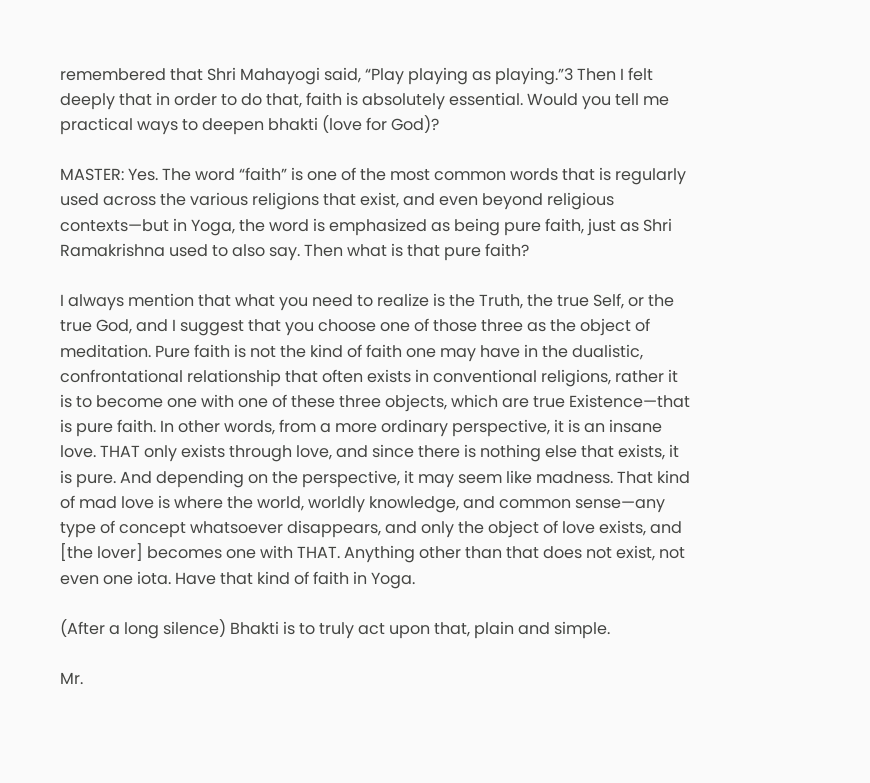remembered that Shri Mahayogi said, “Play playing as playing.”3 Then I felt deeply that in order to do that, faith is absolutely essential. Would you tell me practical ways to deepen bhakti (love for God)?

MASTER: Yes. The word “faith” is one of the most common words that is regularly used across the various religions that exist, and even beyond religious contexts—but in Yoga, the word is emphasized as being pure faith, just as Shri Ramakrishna used to also say. Then what is that pure faith?

I always mention that what you need to realize is the Truth, the true Self, or the true God, and I suggest that you choose one of those three as the object of meditation. Pure faith is not the kind of faith one may have in the dualistic, confrontational relationship that often exists in conventional religions, rather it is to become one with one of these three objects, which are true Existence—that is pure faith. In other words, from a more ordinary perspective, it is an insane love. THAT only exists through love, and since there is nothing else that exists, it is pure. And depending on the perspective, it may seem like madness. That kind of mad love is where the world, worldly knowledge, and common sense—any type of concept whatsoever disappears, and only the object of love exists, and [the lover] becomes one with THAT. Anything other than that does not exist, not even one iota. Have that kind of faith in Yoga.

(After a long silence) Bhakti is to truly act upon that, plain and simple.

Mr.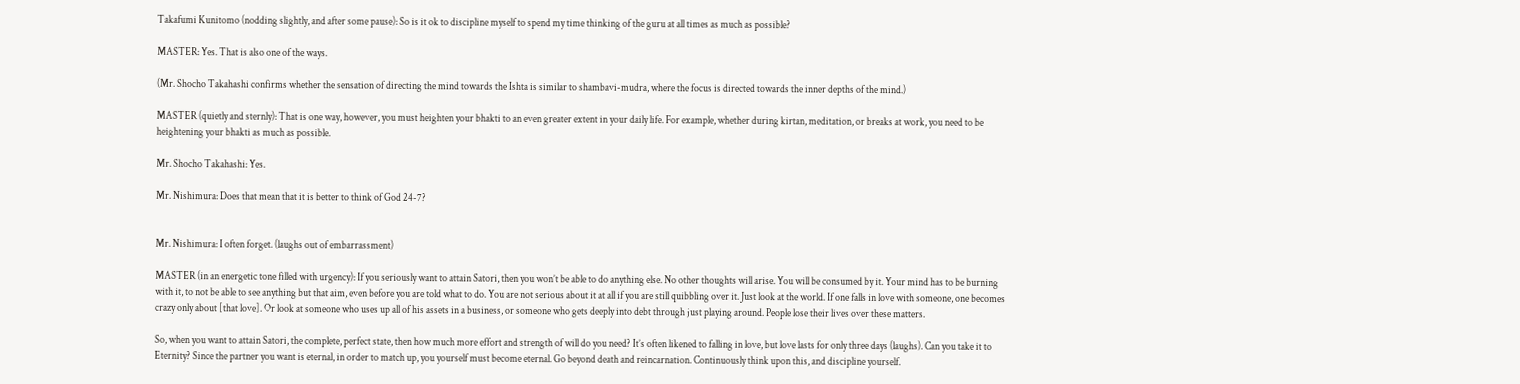Takafumi Kunitomo (nodding slightly, and after some pause): So is it ok to discipline myself to spend my time thinking of the guru at all times as much as possible?

MASTER: Yes. That is also one of the ways.

(Mr. Shocho Takahashi confirms whether the sensation of directing the mind towards the Ishta is similar to shambavi-mudra, where the focus is directed towards the inner depths of the mind.)

MASTER (quietly and sternly): That is one way, however, you must heighten your bhakti to an even greater extent in your daily life. For example, whether during kirtan, meditation, or breaks at work, you need to be heightening your bhakti as much as possible.

Mr. Shocho Takahashi: Yes.

Mr. Nishimura: Does that mean that it is better to think of God 24-7?


Mr. Nishimura: I often forget. (laughs out of embarrassment)

MASTER (in an energetic tone filled with urgency): If you seriously want to attain Satori, then you won’t be able to do anything else. No other thoughts will arise. You will be consumed by it. Your mind has to be burning with it, to not be able to see anything but that aim, even before you are told what to do. You are not serious about it at all if you are still quibbling over it. Just look at the world. If one falls in love with someone, one becomes crazy only about [that love]. Or look at someone who uses up all of his assets in a business, or someone who gets deeply into debt through just playing around. People lose their lives over these matters.

So, when you want to attain Satori, the complete, perfect state, then how much more effort and strength of will do you need? It’s often likened to falling in love, but love lasts for only three days (laughs). Can you take it to Eternity? Since the partner you want is eternal, in order to match up, you yourself must become eternal. Go beyond death and reincarnation. Continuously think upon this, and discipline yourself.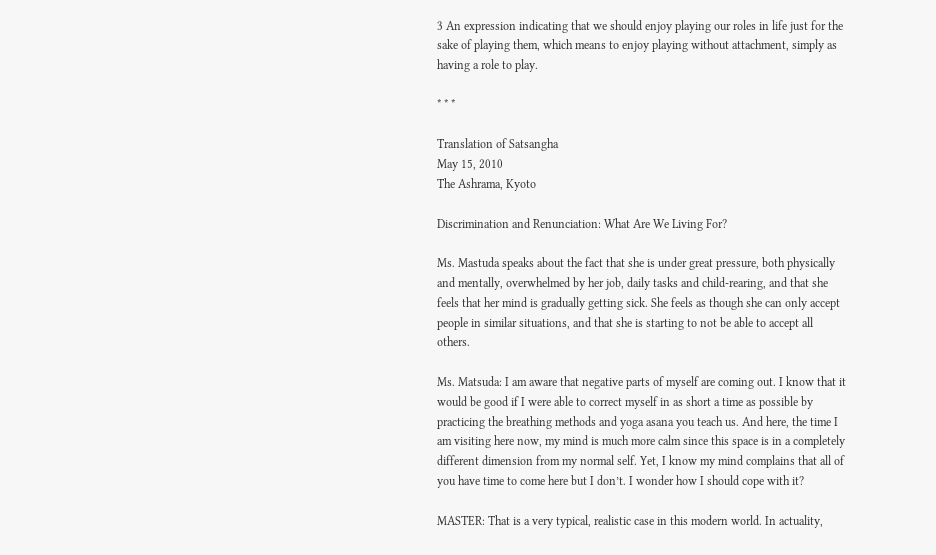3 An expression indicating that we should enjoy playing our roles in life just for the sake of playing them, which means to enjoy playing without attachment, simply as having a role to play.

* * *

Translation of Satsangha
May 15, 2010
The Ashrama, Kyoto

Discrimination and Renunciation: What Are We Living For?

Ms. Mastuda speaks about the fact that she is under great pressure, both physically and mentally, overwhelmed by her job, daily tasks and child-rearing, and that she feels that her mind is gradually getting sick. She feels as though she can only accept people in similar situations, and that she is starting to not be able to accept all others.

Ms. Matsuda: I am aware that negative parts of myself are coming out. I know that it would be good if I were able to correct myself in as short a time as possible by practicing the breathing methods and yoga asana you teach us. And here, the time I am visiting here now, my mind is much more calm since this space is in a completely different dimension from my normal self. Yet, I know my mind complains that all of you have time to come here but I don’t. I wonder how I should cope with it?

MASTER: That is a very typical, realistic case in this modern world. In actuality,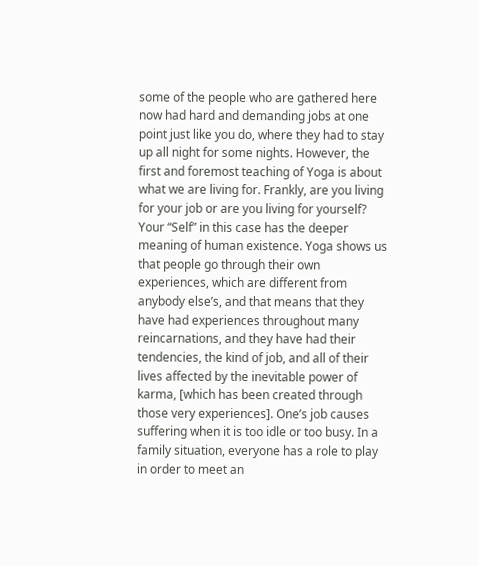some of the people who are gathered here now had hard and demanding jobs at one point just like you do, where they had to stay up all night for some nights. However, the first and foremost teaching of Yoga is about what we are living for. Frankly, are you living for your job or are you living for yourself? Your “Self” in this case has the deeper meaning of human existence. Yoga shows us that people go through their own experiences, which are different from anybody else’s, and that means that they have had experiences throughout many reincarnations, and they have had their tendencies, the kind of job, and all of their lives affected by the inevitable power of karma, [which has been created through those very experiences]. One’s job causes suffering when it is too idle or too busy. In a family situation, everyone has a role to play in order to meet an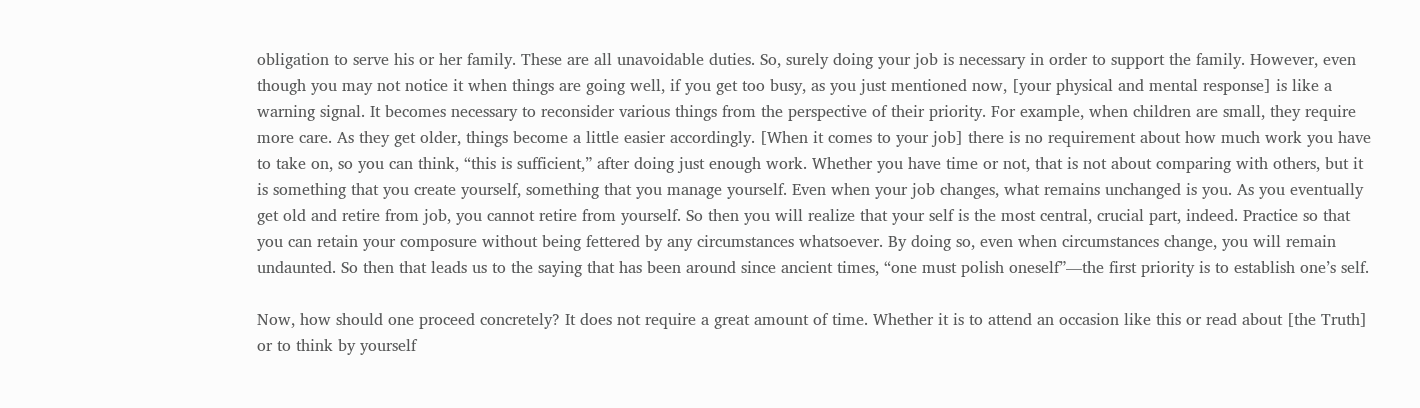obligation to serve his or her family. These are all unavoidable duties. So, surely doing your job is necessary in order to support the family. However, even though you may not notice it when things are going well, if you get too busy, as you just mentioned now, [your physical and mental response] is like a warning signal. It becomes necessary to reconsider various things from the perspective of their priority. For example, when children are small, they require more care. As they get older, things become a little easier accordingly. [When it comes to your job] there is no requirement about how much work you have to take on, so you can think, “this is sufficient,” after doing just enough work. Whether you have time or not, that is not about comparing with others, but it is something that you create yourself, something that you manage yourself. Even when your job changes, what remains unchanged is you. As you eventually get old and retire from job, you cannot retire from yourself. So then you will realize that your self is the most central, crucial part, indeed. Practice so that you can retain your composure without being fettered by any circumstances whatsoever. By doing so, even when circumstances change, you will remain undaunted. So then that leads us to the saying that has been around since ancient times, “one must polish oneself”—the first priority is to establish one’s self.

Now, how should one proceed concretely? It does not require a great amount of time. Whether it is to attend an occasion like this or read about [the Truth] or to think by yourself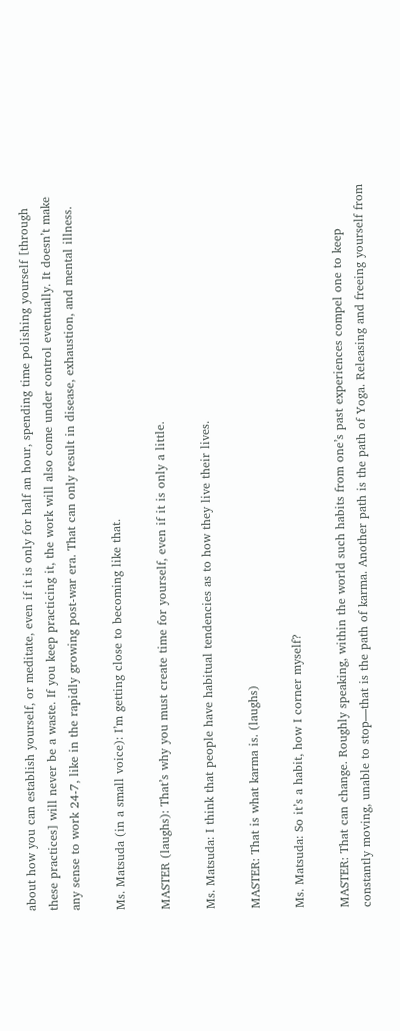about how you can establish yourself, or meditate, even if it is only for half an hour, spending time polishing yourself [through these practices] will never be a waste. If you keep practicing it, the work will also come under control eventually. It doesn’t make any sense to work 24-7, like in the rapidly growing post-war era. That can only result in disease, exhaustion, and mental illness.

Ms. Matsuda (in a small voice): I’m getting close to becoming like that.

MASTER (laughs): That’s why you must create time for yourself, even if it is only a little.

Ms. Matsuda: I think that people have habitual tendencies as to how they live their lives.

MASTER: That is what karma is. (laughs)

Ms. Matsuda: So it’s a habit, how I corner myself?

MASTER: That can change. Roughly speaking, within the world such habits from one’s past experiences compel one to keep constantly moving, unable to stop—that is the path of karma. Another path is the path of Yoga. Releasing and freeing yourself from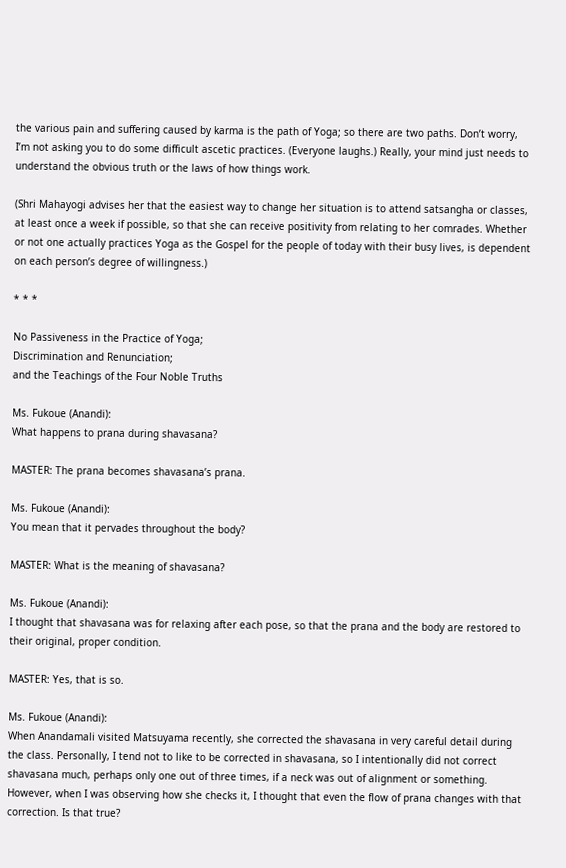the various pain and suffering caused by karma is the path of Yoga; so there are two paths. Don’t worry, I’m not asking you to do some difficult ascetic practices. (Everyone laughs.) Really, your mind just needs to understand the obvious truth or the laws of how things work.

(Shri Mahayogi advises her that the easiest way to change her situation is to attend satsangha or classes, at least once a week if possible, so that she can receive positivity from relating to her comrades. Whether or not one actually practices Yoga as the Gospel for the people of today with their busy lives, is dependent on each person’s degree of willingness.)

* * *

No Passiveness in the Practice of Yoga;
Discrimination and Renunciation;
and the Teachings of the Four Noble Truths

Ms. Fukoue (Anandi):
What happens to prana during shavasana?

MASTER: The prana becomes shavasana’s prana.

Ms. Fukoue (Anandi):
You mean that it pervades throughout the body?

MASTER: What is the meaning of shavasana?

Ms. Fukoue (Anandi):
I thought that shavasana was for relaxing after each pose, so that the prana and the body are restored to their original, proper condition.

MASTER: Yes, that is so.

Ms. Fukoue (Anandi):
When Anandamali visited Matsuyama recently, she corrected the shavasana in very careful detail during the class. Personally, I tend not to like to be corrected in shavasana, so I intentionally did not correct shavasana much, perhaps only one out of three times, if a neck was out of alignment or something. However, when I was observing how she checks it, I thought that even the flow of prana changes with that correction. Is that true?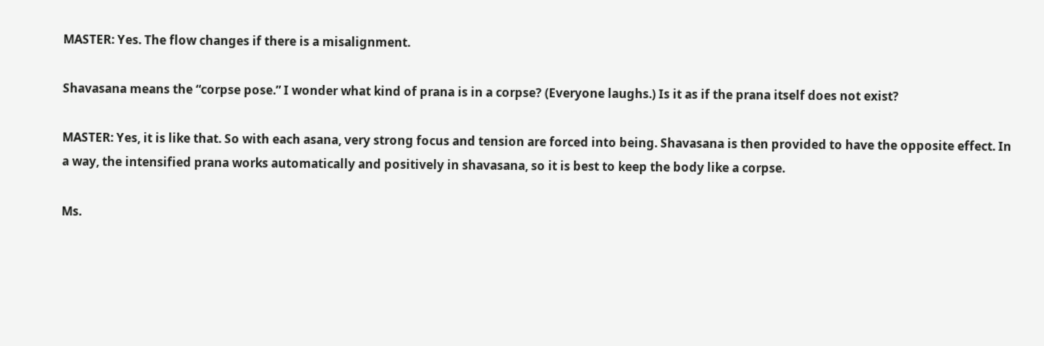MASTER: Yes. The flow changes if there is a misalignment.

Shavasana means the “corpse pose.” I wonder what kind of prana is in a corpse? (Everyone laughs.) Is it as if the prana itself does not exist?

MASTER: Yes, it is like that. So with each asana, very strong focus and tension are forced into being. Shavasana is then provided to have the opposite effect. In a way, the intensified prana works automatically and positively in shavasana, so it is best to keep the body like a corpse.

Ms.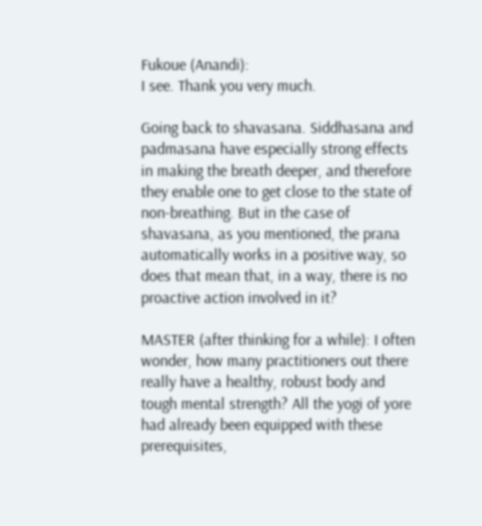Fukoue (Anandi):
I see. Thank you very much.

Going back to shavasana. Siddhasana and padmasana have especially strong effects in making the breath deeper, and therefore they enable one to get close to the state of non-breathing. But in the case of shavasana, as you mentioned, the prana automatically works in a positive way, so does that mean that, in a way, there is no proactive action involved in it?

MASTER (after thinking for a while): I often wonder, how many practitioners out there really have a healthy, robust body and tough mental strength? All the yogi of yore had already been equipped with these prerequisites,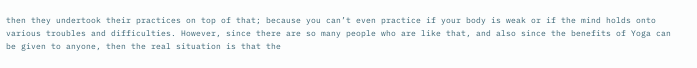then they undertook their practices on top of that; because you can’t even practice if your body is weak or if the mind holds onto various troubles and difficulties. However, since there are so many people who are like that, and also since the benefits of Yoga can be given to anyone, then the real situation is that the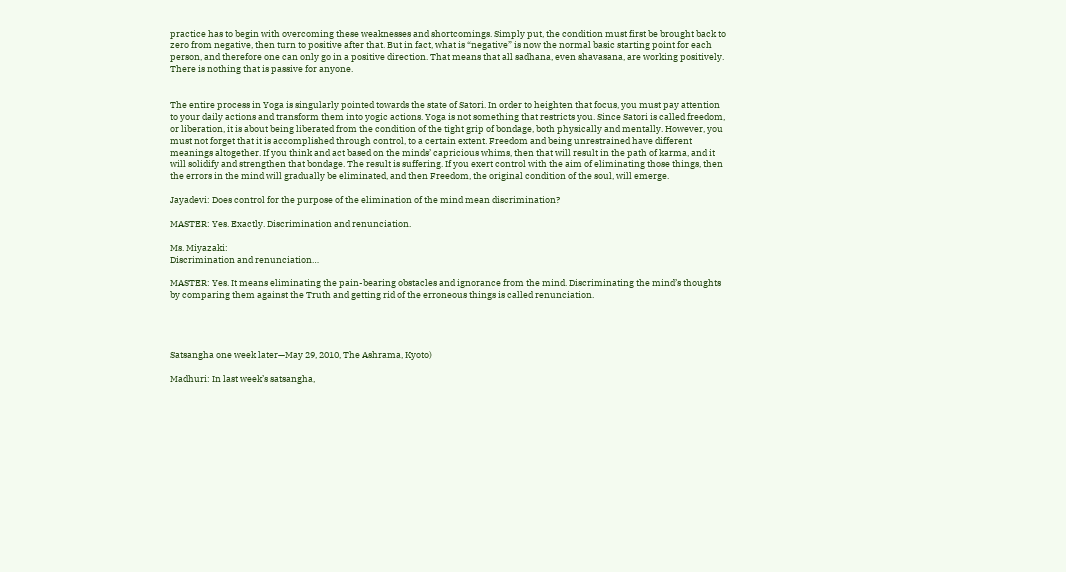practice has to begin with overcoming these weaknesses and shortcomings. Simply put, the condition must first be brought back to zero from negative, then turn to positive after that. But in fact, what is “negative” is now the normal basic starting point for each person, and therefore one can only go in a positive direction. That means that all sadhana, even shavasana, are working positively. There is nothing that is passive for anyone.


The entire process in Yoga is singularly pointed towards the state of Satori. In order to heighten that focus, you must pay attention to your daily actions and transform them into yogic actions. Yoga is not something that restricts you. Since Satori is called freedom, or liberation, it is about being liberated from the condition of the tight grip of bondage, both physically and mentally. However, you must not forget that it is accomplished through control, to a certain extent. Freedom and being unrestrained have different meanings altogether. If you think and act based on the minds’ capricious whims, then that will result in the path of karma, and it will solidify and strengthen that bondage. The result is suffering. If you exert control with the aim of eliminating those things, then the errors in the mind will gradually be eliminated, and then Freedom, the original condition of the soul, will emerge.

Jayadevi: Does control for the purpose of the elimination of the mind mean discrimination?

MASTER: Yes. Exactly. Discrimination and renunciation.

Ms. Miyazaki:
Discrimination and renunciation…

MASTER: Yes. It means eliminating the pain-bearing obstacles and ignorance from the mind. Discriminating the mind’s thoughts by comparing them against the Truth and getting rid of the erroneous things is called renunciation.




Satsangha one week later—May 29, 2010, The Ashrama, Kyoto)

Madhuri: In last week’s satsangha,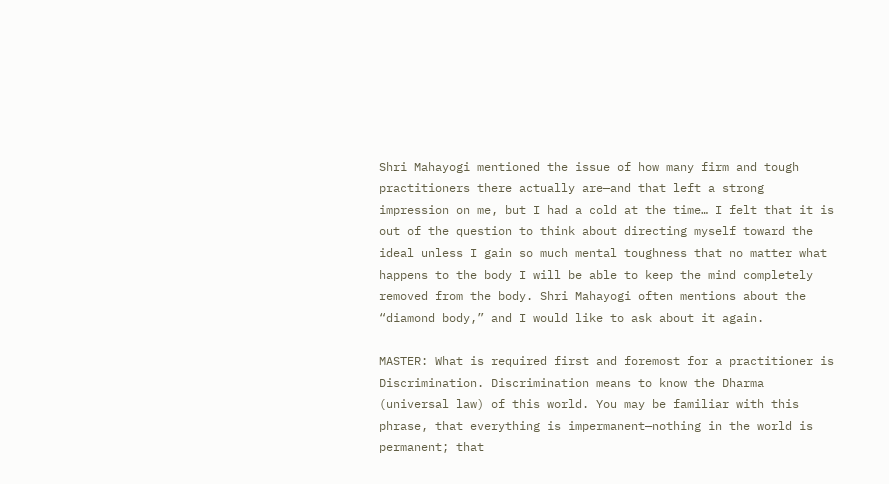Shri Mahayogi mentioned the issue of how many firm and tough practitioners there actually are—and that left a strong impression on me, but I had a cold at the time… I felt that it is out of the question to think about directing myself toward the ideal unless I gain so much mental toughness that no matter what happens to the body I will be able to keep the mind completely removed from the body. Shri Mahayogi often mentions about the “diamond body,” and I would like to ask about it again.

MASTER: What is required first and foremost for a practitioner is Discrimination. Discrimination means to know the Dharma (universal law) of this world. You may be familiar with this phrase, that everything is impermanent—nothing in the world is permanent; that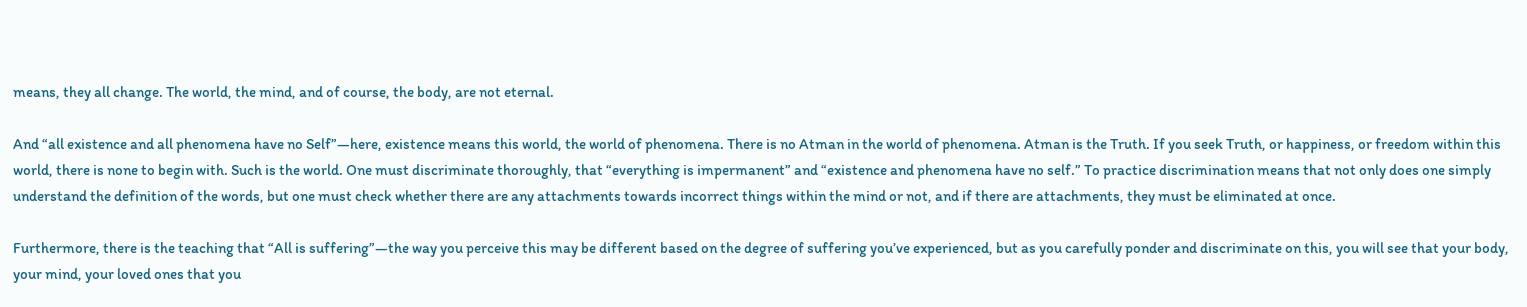means, they all change. The world, the mind, and of course, the body, are not eternal.

And “all existence and all phenomena have no Self”—here, existence means this world, the world of phenomena. There is no Atman in the world of phenomena. Atman is the Truth. If you seek Truth, or happiness, or freedom within this world, there is none to begin with. Such is the world. One must discriminate thoroughly, that “everything is impermanent” and “existence and phenomena have no self.” To practice discrimination means that not only does one simply understand the definition of the words, but one must check whether there are any attachments towards incorrect things within the mind or not, and if there are attachments, they must be eliminated at once.

Furthermore, there is the teaching that “All is suffering”—the way you perceive this may be different based on the degree of suffering you’ve experienced, but as you carefully ponder and discriminate on this, you will see that your body, your mind, your loved ones that you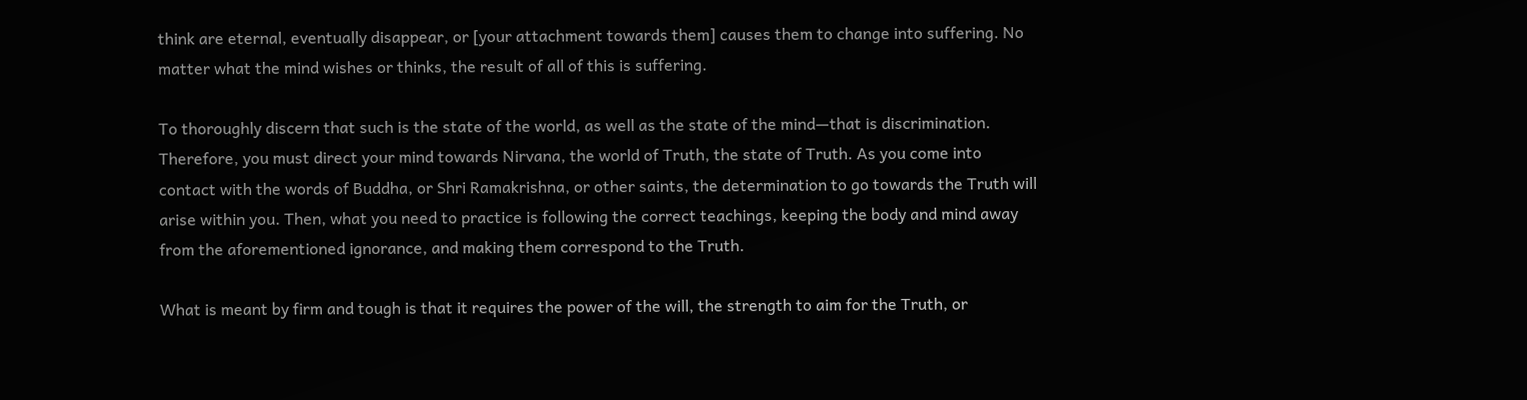think are eternal, eventually disappear, or [your attachment towards them] causes them to change into suffering. No matter what the mind wishes or thinks, the result of all of this is suffering.

To thoroughly discern that such is the state of the world, as well as the state of the mind—that is discrimination. Therefore, you must direct your mind towards Nirvana, the world of Truth, the state of Truth. As you come into contact with the words of Buddha, or Shri Ramakrishna, or other saints, the determination to go towards the Truth will arise within you. Then, what you need to practice is following the correct teachings, keeping the body and mind away from the aforementioned ignorance, and making them correspond to the Truth.

What is meant by firm and tough is that it requires the power of the will, the strength to aim for the Truth, or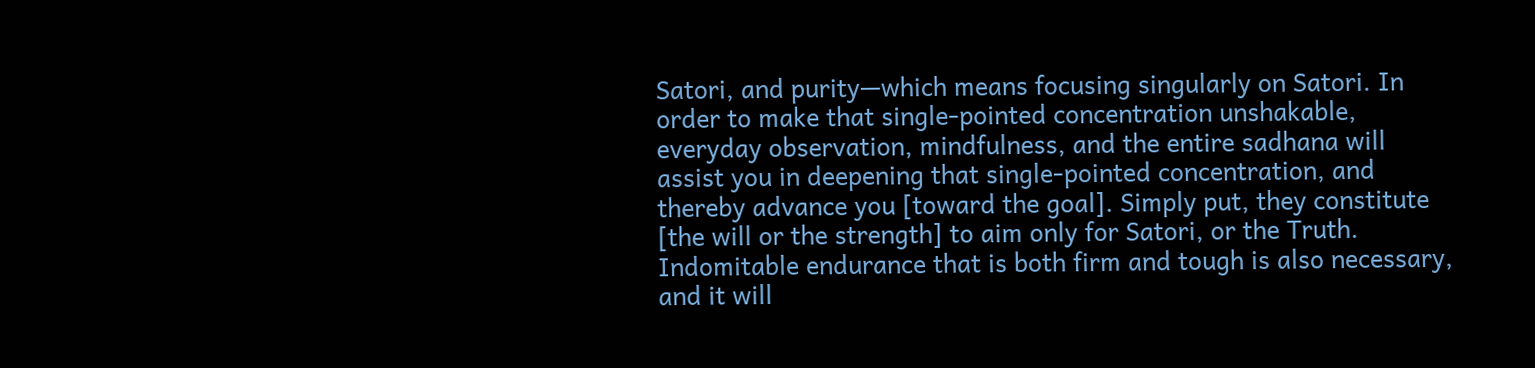Satori, and purity—which means focusing singularly on Satori. In order to make that single-pointed concentration unshakable, everyday observation, mindfulness, and the entire sadhana will assist you in deepening that single-pointed concentration, and thereby advance you [toward the goal]. Simply put, they constitute [the will or the strength] to aim only for Satori, or the Truth. Indomitable endurance that is both firm and tough is also necessary, and it will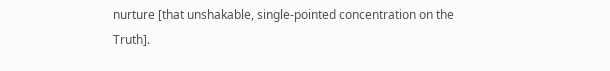nurture [that unshakable, single-pointed concentration on the Truth].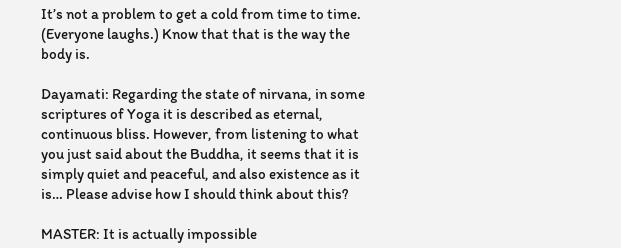It’s not a problem to get a cold from time to time. (Everyone laughs.) Know that that is the way the body is.

Dayamati: Regarding the state of nirvana, in some scriptures of Yoga it is described as eternal, continuous bliss. However, from listening to what you just said about the Buddha, it seems that it is simply quiet and peaceful, and also existence as it is… Please advise how I should think about this?

MASTER: It is actually impossible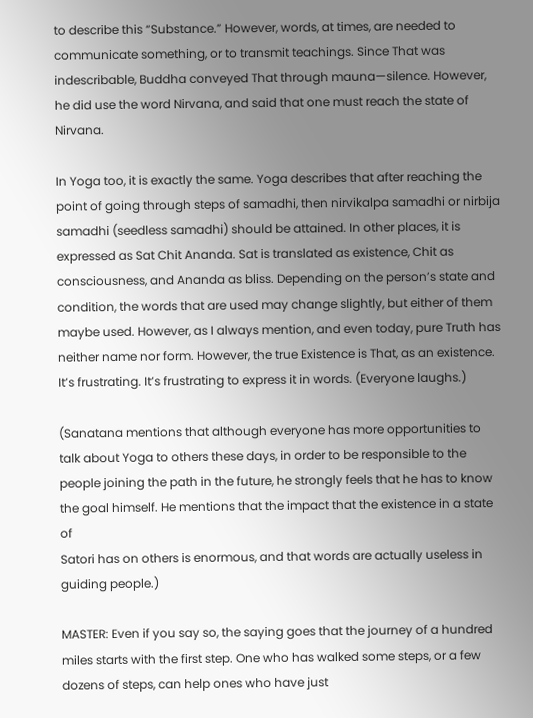to describe this “Substance.” However, words, at times, are needed to communicate something, or to transmit teachings. Since That was indescribable, Buddha conveyed That through mauna—silence. However, he did use the word Nirvana, and said that one must reach the state of Nirvana.

In Yoga too, it is exactly the same. Yoga describes that after reaching the point of going through steps of samadhi, then nirvikalpa samadhi or nirbija samadhi (seedless samadhi) should be attained. In other places, it is expressed as Sat Chit Ananda. Sat is translated as existence, Chit as consciousness, and Ananda as bliss. Depending on the person’s state and condition, the words that are used may change slightly, but either of them maybe used. However, as I always mention, and even today, pure Truth has neither name nor form. However, the true Existence is That, as an existence. It’s frustrating. It’s frustrating to express it in words. (Everyone laughs.)

(Sanatana mentions that although everyone has more opportunities to talk about Yoga to others these days, in order to be responsible to the people joining the path in the future, he strongly feels that he has to know the goal himself. He mentions that the impact that the existence in a state of
Satori has on others is enormous, and that words are actually useless in guiding people.)

MASTER: Even if you say so, the saying goes that the journey of a hundred miles starts with the first step. One who has walked some steps, or a few dozens of steps, can help ones who have just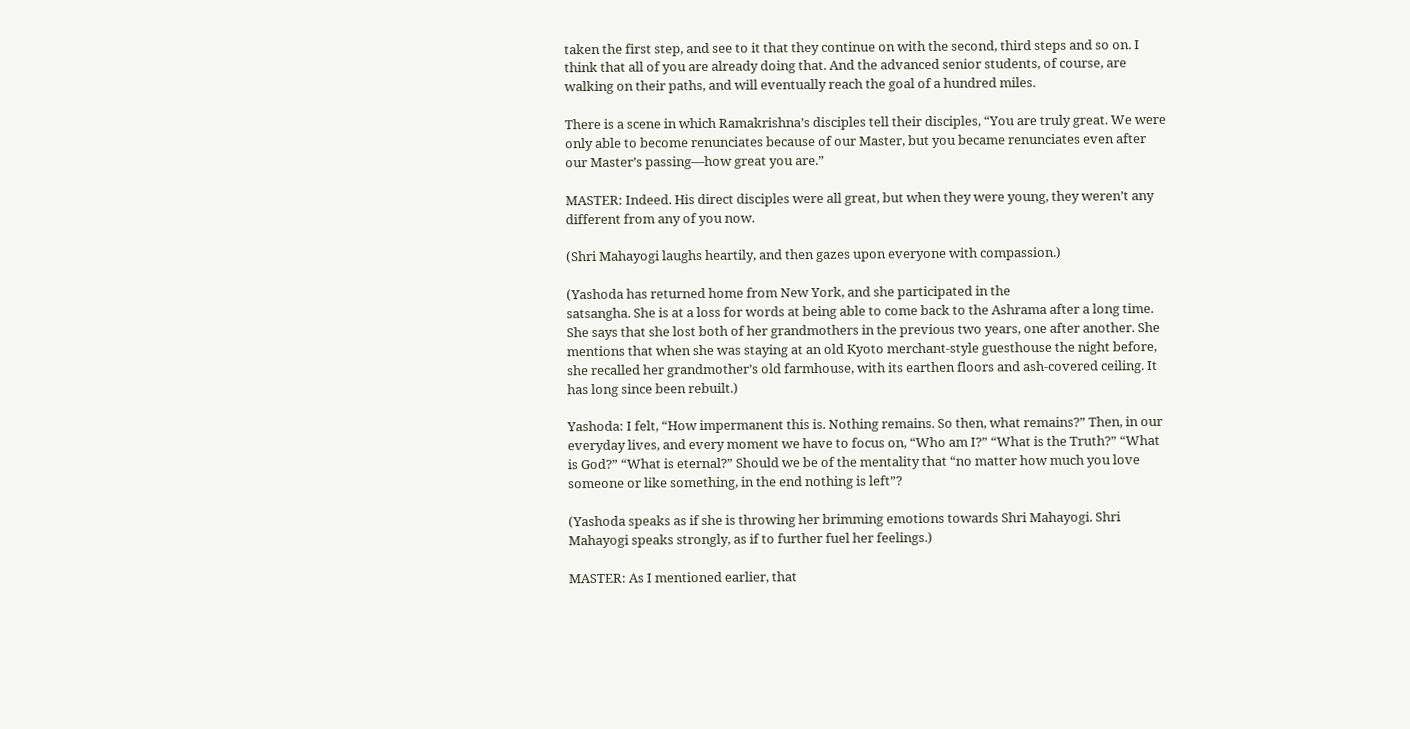taken the first step, and see to it that they continue on with the second, third steps and so on. I think that all of you are already doing that. And the advanced senior students, of course, are walking on their paths, and will eventually reach the goal of a hundred miles.

There is a scene in which Ramakrishna’s disciples tell their disciples, “You are truly great. We were only able to become renunciates because of our Master, but you became renunciates even after our Master’s passing—how great you are.”

MASTER: Indeed. His direct disciples were all great, but when they were young, they weren’t any different from any of you now.

(Shri Mahayogi laughs heartily, and then gazes upon everyone with compassion.)

(Yashoda has returned home from New York, and she participated in the
satsangha. She is at a loss for words at being able to come back to the Ashrama after a long time. She says that she lost both of her grandmothers in the previous two years, one after another. She mentions that when she was staying at an old Kyoto merchant-style guesthouse the night before, she recalled her grandmother’s old farmhouse, with its earthen floors and ash-covered ceiling. It has long since been rebuilt.)

Yashoda: I felt, “How impermanent this is. Nothing remains. So then, what remains?” Then, in our everyday lives, and every moment we have to focus on, “Who am I?” “What is the Truth?” “What is God?” “What is eternal?” Should we be of the mentality that “no matter how much you love someone or like something, in the end nothing is left”?

(Yashoda speaks as if she is throwing her brimming emotions towards Shri Mahayogi. Shri Mahayogi speaks strongly, as if to further fuel her feelings.)

MASTER: As I mentioned earlier, that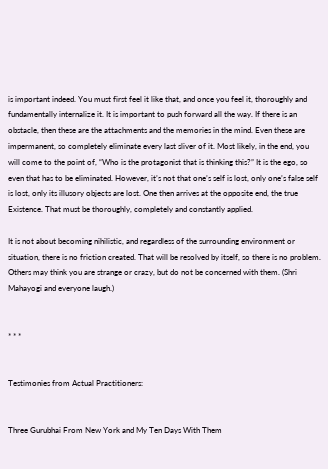is important indeed. You must first feel it like that, and once you feel it, thoroughly and fundamentally internalize it. It is important to push forward all the way. If there is an obstacle, then these are the attachments and the memories in the mind. Even these are impermanent, so completely eliminate every last sliver of it. Most likely, in the end, you will come to the point of, “Who is the protagonist that is thinking this?” It is the ego, so even that has to be eliminated. However, it’s not that one’s self is lost, only one’s false self is lost, only its illusory objects are lost. One then arrives at the opposite end, the true Existence. That must be thoroughly, completely and constantly applied.

It is not about becoming nihilistic, and regardless of the surrounding environment or situation, there is no friction created. That will be resolved by itself, so there is no problem. Others may think you are strange or crazy, but do not be concerned with them. (Shri Mahayogi and everyone laugh.)


* * *


Testimonies from Actual Practitioners:


Three Gurubhai From New York and My Ten Days With Them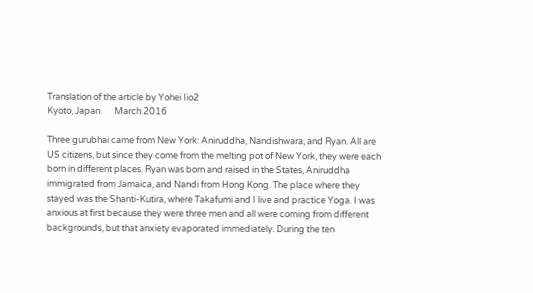Translation of the article by Yohei Iio2
Kyoto, Japan       March 2016

Three gurubhai came from New York: Aniruddha, Nandishwara, and Ryan. All are US citizens, but since they come from the melting pot of New York, they were each born in different places. Ryan was born and raised in the States, Aniruddha immigrated from Jamaica, and Nandi from Hong Kong. The place where they stayed was the Shanti-Kutira, where Takafumi and I live and practice Yoga. I was anxious at first because they were three men and all were coming from different backgrounds, but that anxiety evaporated immediately. During the ten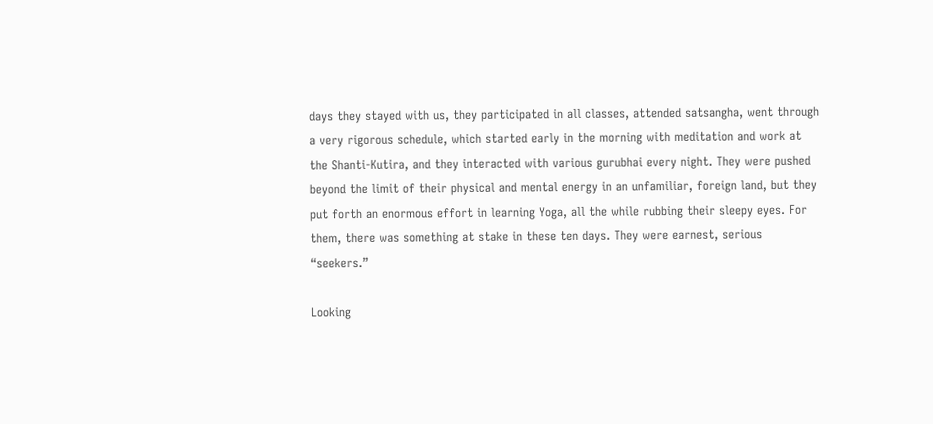days they stayed with us, they participated in all classes, attended satsangha, went through a very rigorous schedule, which started early in the morning with meditation and work at the Shanti-Kutira, and they interacted with various gurubhai every night. They were pushed beyond the limit of their physical and mental energy in an unfamiliar, foreign land, but they put forth an enormous effort in learning Yoga, all the while rubbing their sleepy eyes. For them, there was something at stake in these ten days. They were earnest, serious “seekers.”

Looking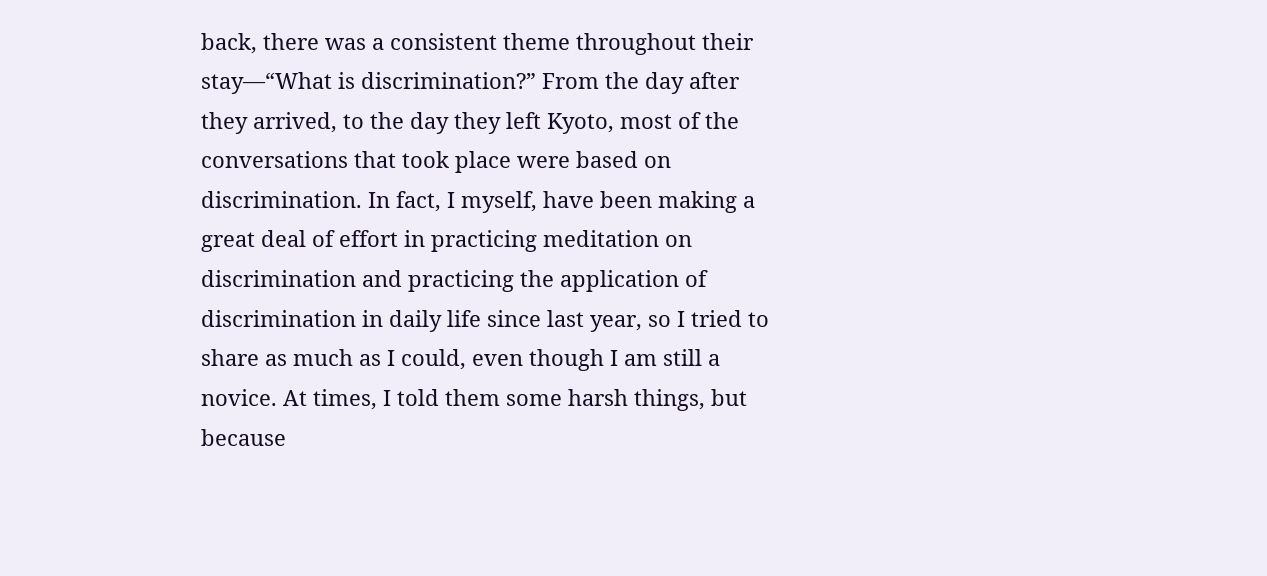back, there was a consistent theme throughout their stay—“What is discrimination?” From the day after they arrived, to the day they left Kyoto, most of the conversations that took place were based on discrimination. In fact, I myself, have been making a great deal of effort in practicing meditation on discrimination and practicing the application of discrimination in daily life since last year, so I tried to share as much as I could, even though I am still a novice. At times, I told them some harsh things, but because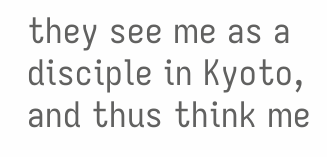they see me as a disciple in Kyoto, and thus think me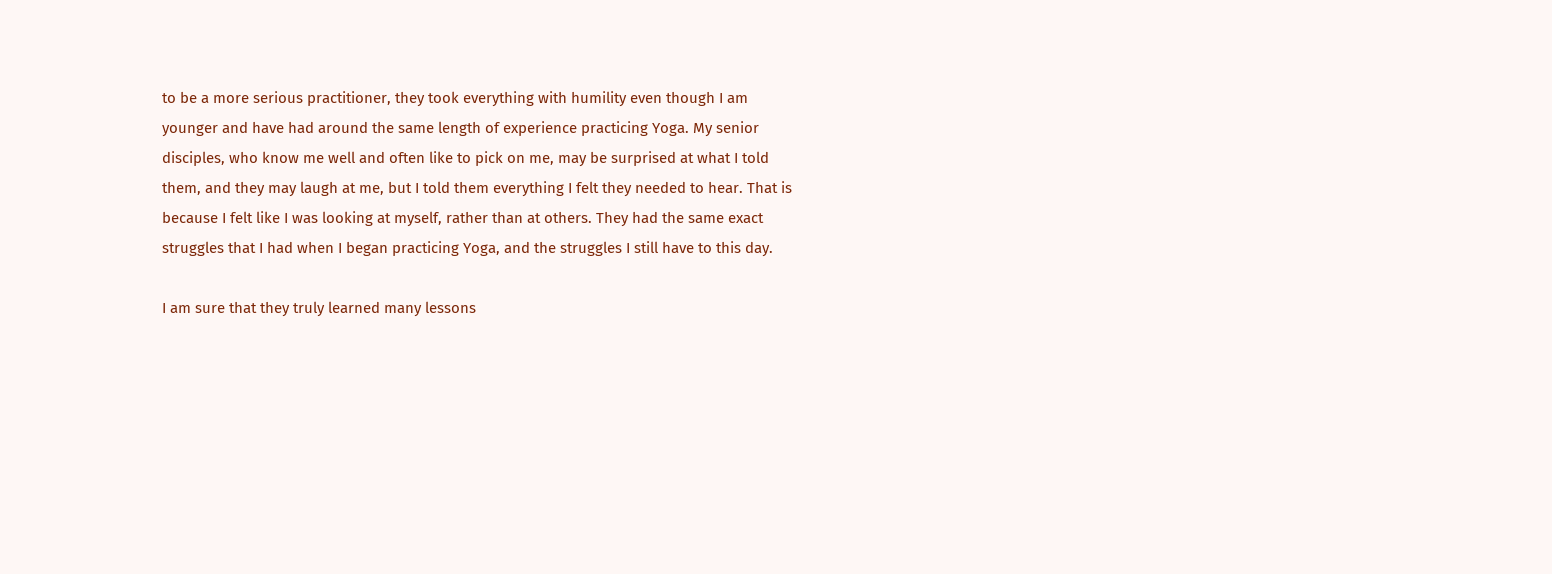to be a more serious practitioner, they took everything with humility even though I am younger and have had around the same length of experience practicing Yoga. My senior disciples, who know me well and often like to pick on me, may be surprised at what I told them, and they may laugh at me, but I told them everything I felt they needed to hear. That is because I felt like I was looking at myself, rather than at others. They had the same exact struggles that I had when I began practicing Yoga, and the struggles I still have to this day.

I am sure that they truly learned many lessons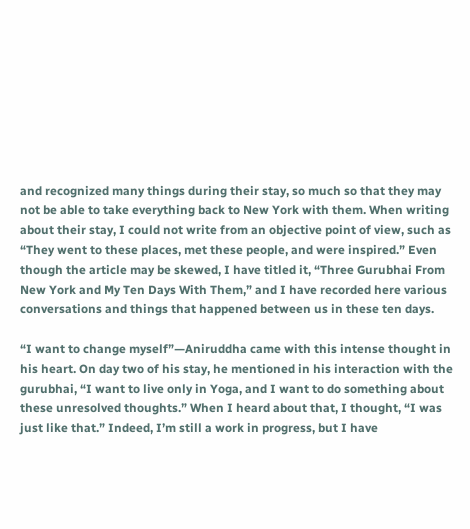and recognized many things during their stay, so much so that they may not be able to take everything back to New York with them. When writing about their stay, I could not write from an objective point of view, such as “They went to these places, met these people, and were inspired.” Even though the article may be skewed, I have titled it, “Three Gurubhai From New York and My Ten Days With Them,” and I have recorded here various conversations and things that happened between us in these ten days.

“I want to change myself”—Aniruddha came with this intense thought in his heart. On day two of his stay, he mentioned in his interaction with the gurubhai, “I want to live only in Yoga, and I want to do something about these unresolved thoughts.” When I heard about that, I thought, “I was just like that.” Indeed, I’m still a work in progress, but I have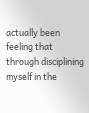actually been feeling that through disciplining myself in the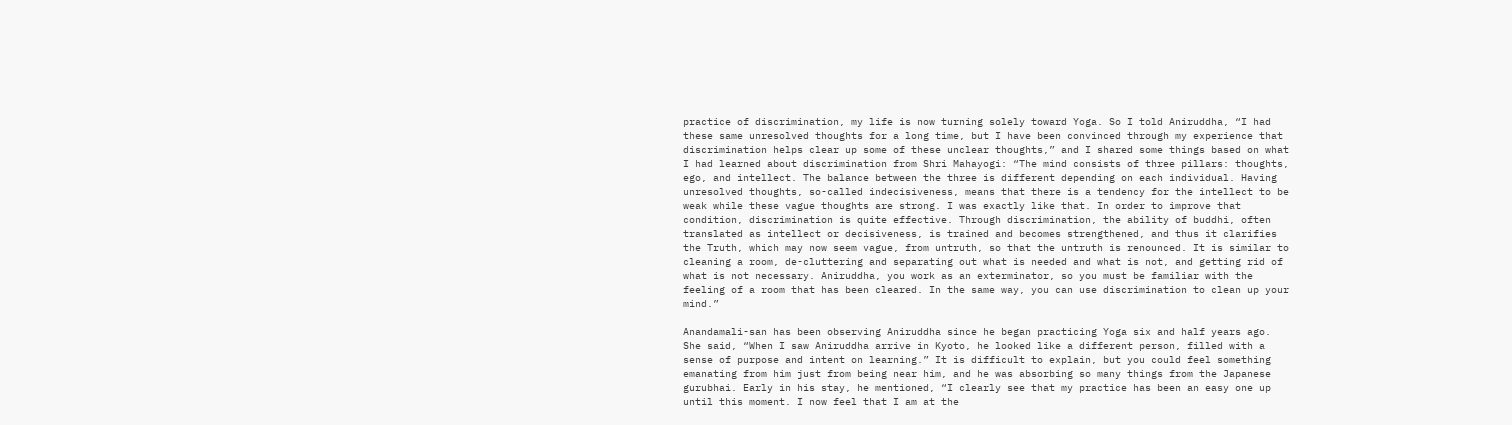practice of discrimination, my life is now turning solely toward Yoga. So I told Aniruddha, “I had these same unresolved thoughts for a long time, but I have been convinced through my experience that discrimination helps clear up some of these unclear thoughts,” and I shared some things based on what I had learned about discrimination from Shri Mahayogi: “The mind consists of three pillars: thoughts, ego, and intellect. The balance between the three is different depending on each individual. Having unresolved thoughts, so-called indecisiveness, means that there is a tendency for the intellect to be weak while these vague thoughts are strong. I was exactly like that. In order to improve that condition, discrimination is quite effective. Through discrimination, the ability of buddhi, often translated as intellect or decisiveness, is trained and becomes strengthened, and thus it clarifies the Truth, which may now seem vague, from untruth, so that the untruth is renounced. It is similar to cleaning a room, de-cluttering and separating out what is needed and what is not, and getting rid of what is not necessary. Aniruddha, you work as an exterminator, so you must be familiar with the feeling of a room that has been cleared. In the same way, you can use discrimination to clean up your mind.”

Anandamali-san has been observing Aniruddha since he began practicing Yoga six and half years ago. She said, “When I saw Aniruddha arrive in Kyoto, he looked like a different person, filled with a sense of purpose and intent on learning.” It is difficult to explain, but you could feel something emanating from him just from being near him, and he was absorbing so many things from the Japanese gurubhai. Early in his stay, he mentioned, “I clearly see that my practice has been an easy one up until this moment. I now feel that I am at the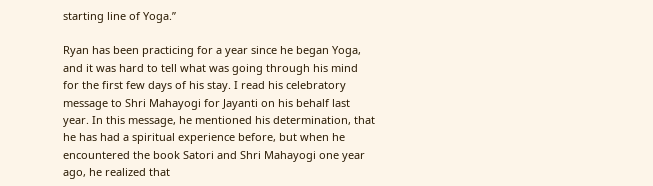starting line of Yoga.”

Ryan has been practicing for a year since he began Yoga, and it was hard to tell what was going through his mind for the first few days of his stay. I read his celebratory message to Shri Mahayogi for Jayanti on his behalf last year. In this message, he mentioned his determination, that he has had a spiritual experience before, but when he encountered the book Satori and Shri Mahayogi one year ago, he realized that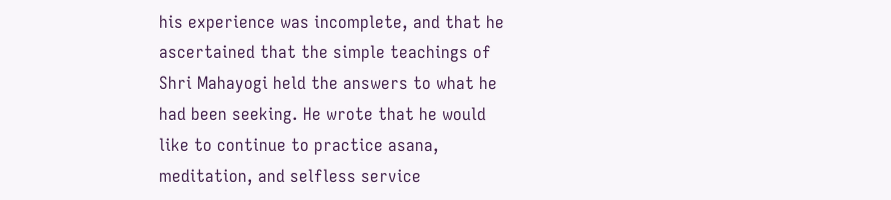his experience was incomplete, and that he ascertained that the simple teachings of Shri Mahayogi held the answers to what he had been seeking. He wrote that he would like to continue to practice asana, meditation, and selfless service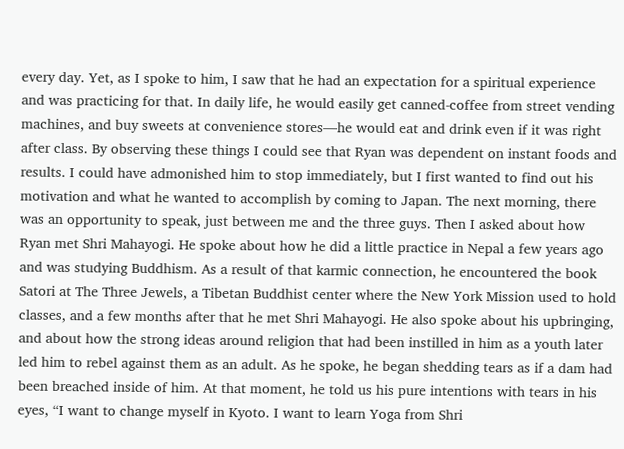every day. Yet, as I spoke to him, I saw that he had an expectation for a spiritual experience and was practicing for that. In daily life, he would easily get canned-coffee from street vending machines, and buy sweets at convenience stores—he would eat and drink even if it was right after class. By observing these things I could see that Ryan was dependent on instant foods and results. I could have admonished him to stop immediately, but I first wanted to find out his motivation and what he wanted to accomplish by coming to Japan. The next morning, there was an opportunity to speak, just between me and the three guys. Then I asked about how Ryan met Shri Mahayogi. He spoke about how he did a little practice in Nepal a few years ago and was studying Buddhism. As a result of that karmic connection, he encountered the book Satori at The Three Jewels, a Tibetan Buddhist center where the New York Mission used to hold classes, and a few months after that he met Shri Mahayogi. He also spoke about his upbringing, and about how the strong ideas around religion that had been instilled in him as a youth later led him to rebel against them as an adult. As he spoke, he began shedding tears as if a dam had been breached inside of him. At that moment, he told us his pure intentions with tears in his eyes, “I want to change myself in Kyoto. I want to learn Yoga from Shri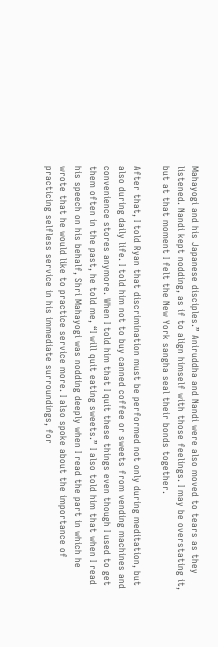Mahayogi and his Japanese disciples.” Aniruddha and Nandi were also moved to tears as they listened. Nandi kept nodding, as if to align himself with those feelings. I may be overstating it, but at that moment I felt the New York sangha seal their bonds together.

After that, I told Ryan that discrimination must be performed not only during meditation, but also during daily life. I told him not to buy canned coffee or sweets from vending machines and convenience stores anymore. When I told him that I quit these things even though I used to get them often in the past, he told me, “I will quit eating sweets.” I also told him that when I read his speech on his behalf, Shri Mahayogi was nodding deeply when I read the part in which he wrote that he would like to practice service more. I also spoke about the importance of practicing selfless service in his immediate surroundings, for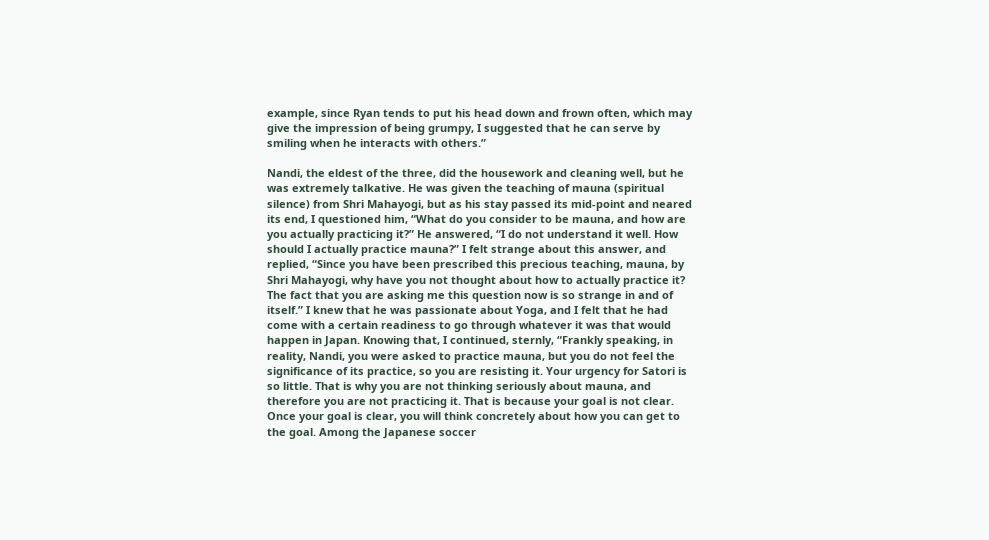example, since Ryan tends to put his head down and frown often, which may give the impression of being grumpy, I suggested that he can serve by smiling when he interacts with others.”

Nandi, the eldest of the three, did the housework and cleaning well, but he was extremely talkative. He was given the teaching of mauna (spiritual silence) from Shri Mahayogi, but as his stay passed its mid-point and neared its end, I questioned him, “What do you consider to be mauna, and how are you actually practicing it?” He answered, “I do not understand it well. How should I actually practice mauna?” I felt strange about this answer, and replied, “Since you have been prescribed this precious teaching, mauna, by Shri Mahayogi, why have you not thought about how to actually practice it? The fact that you are asking me this question now is so strange in and of itself.” I knew that he was passionate about Yoga, and I felt that he had come with a certain readiness to go through whatever it was that would happen in Japan. Knowing that, I continued, sternly, “Frankly speaking, in reality, Nandi, you were asked to practice mauna, but you do not feel the significance of its practice, so you are resisting it. Your urgency for Satori is so little. That is why you are not thinking seriously about mauna, and therefore you are not practicing it. That is because your goal is not clear. Once your goal is clear, you will think concretely about how you can get to the goal. Among the Japanese soccer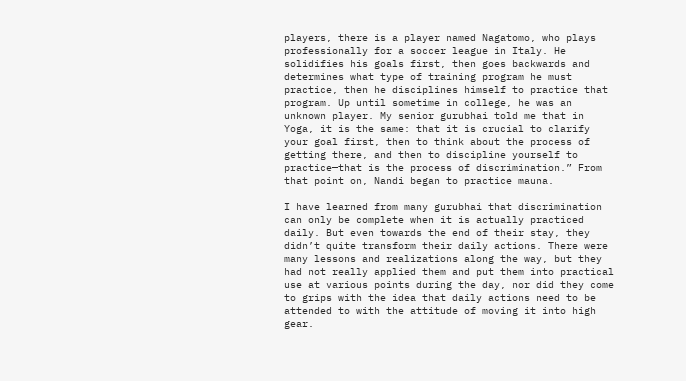players, there is a player named Nagatomo, who plays professionally for a soccer league in Italy. He solidifies his goals first, then goes backwards and determines what type of training program he must practice, then he disciplines himself to practice that program. Up until sometime in college, he was an unknown player. My senior gurubhai told me that in Yoga, it is the same: that it is crucial to clarify your goal first, then to think about the process of getting there, and then to discipline yourself to practice—that is the process of discrimination.” From that point on, Nandi began to practice mauna.

I have learned from many gurubhai that discrimination can only be complete when it is actually practiced daily. But even towards the end of their stay, they didn’t quite transform their daily actions. There were many lessons and realizations along the way, but they had not really applied them and put them into practical use at various points during the day, nor did they come to grips with the idea that daily actions need to be attended to with the attitude of moving it into high gear.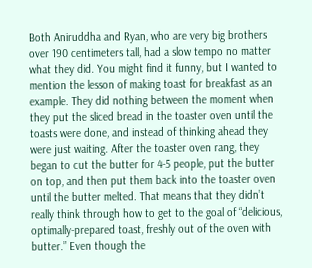Both Aniruddha and Ryan, who are very big brothers over 190 centimeters tall, had a slow tempo no matter what they did. You might find it funny, but I wanted to mention the lesson of making toast for breakfast as an example. They did nothing between the moment when they put the sliced bread in the toaster oven until the toasts were done, and instead of thinking ahead they were just waiting. After the toaster oven rang, they began to cut the butter for 4-5 people, put the butter on top, and then put them back into the toaster oven until the butter melted. That means that they didn’t really think through how to get to the goal of “delicious, optimally-prepared toast, freshly out of the oven with butter.” Even though the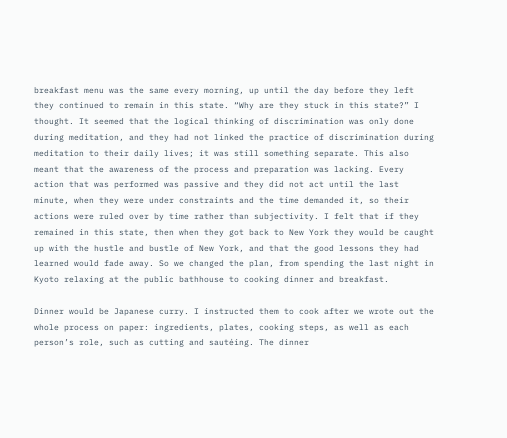breakfast menu was the same every morning, up until the day before they left they continued to remain in this state. “Why are they stuck in this state?” I thought. It seemed that the logical thinking of discrimination was only done during meditation, and they had not linked the practice of discrimination during meditation to their daily lives; it was still something separate. This also meant that the awareness of the process and preparation was lacking. Every action that was performed was passive and they did not act until the last minute, when they were under constraints and the time demanded it, so their actions were ruled over by time rather than subjectivity. I felt that if they remained in this state, then when they got back to New York they would be caught up with the hustle and bustle of New York, and that the good lessons they had learned would fade away. So we changed the plan, from spending the last night in Kyoto relaxing at the public bathhouse to cooking dinner and breakfast.

Dinner would be Japanese curry. I instructed them to cook after we wrote out the whole process on paper: ingredients, plates, cooking steps, as well as each person’s role, such as cutting and sautéing. The dinner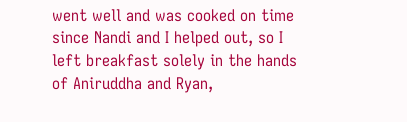went well and was cooked on time since Nandi and I helped out, so I left breakfast solely in the hands of Aniruddha and Ryan,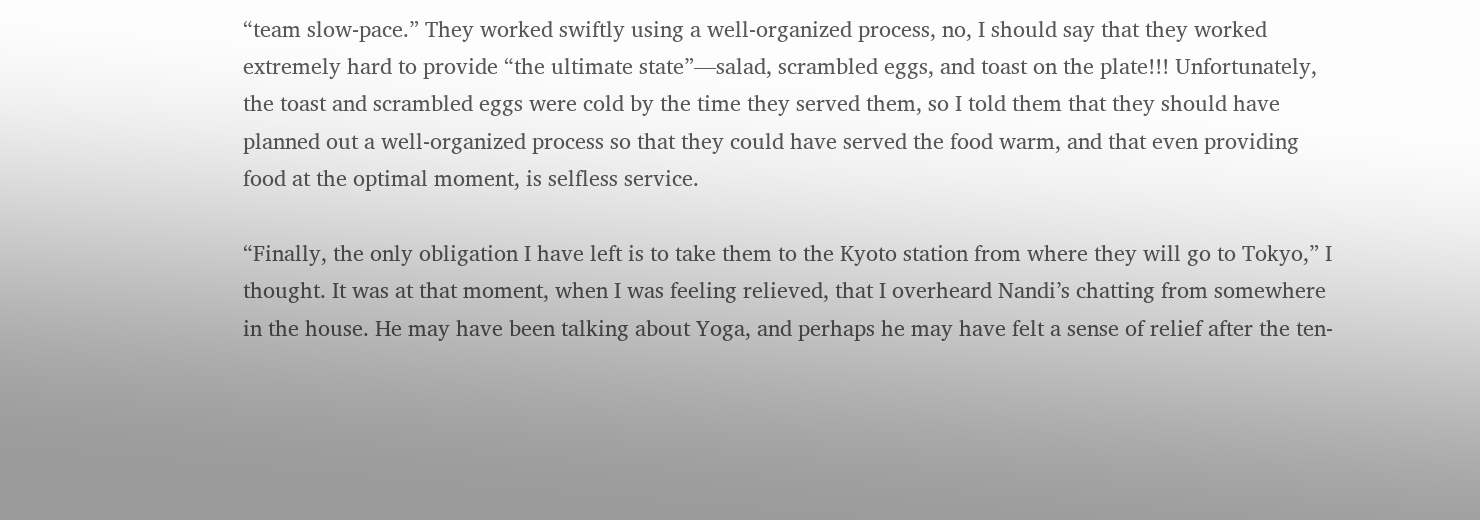“team slow-pace.” They worked swiftly using a well-organized process, no, I should say that they worked extremely hard to provide “the ultimate state”—salad, scrambled eggs, and toast on the plate!!! Unfortunately, the toast and scrambled eggs were cold by the time they served them, so I told them that they should have planned out a well-organized process so that they could have served the food warm, and that even providing food at the optimal moment, is selfless service.

“Finally, the only obligation I have left is to take them to the Kyoto station from where they will go to Tokyo,” I thought. It was at that moment, when I was feeling relieved, that I overheard Nandi’s chatting from somewhere in the house. He may have been talking about Yoga, and perhaps he may have felt a sense of relief after the ten-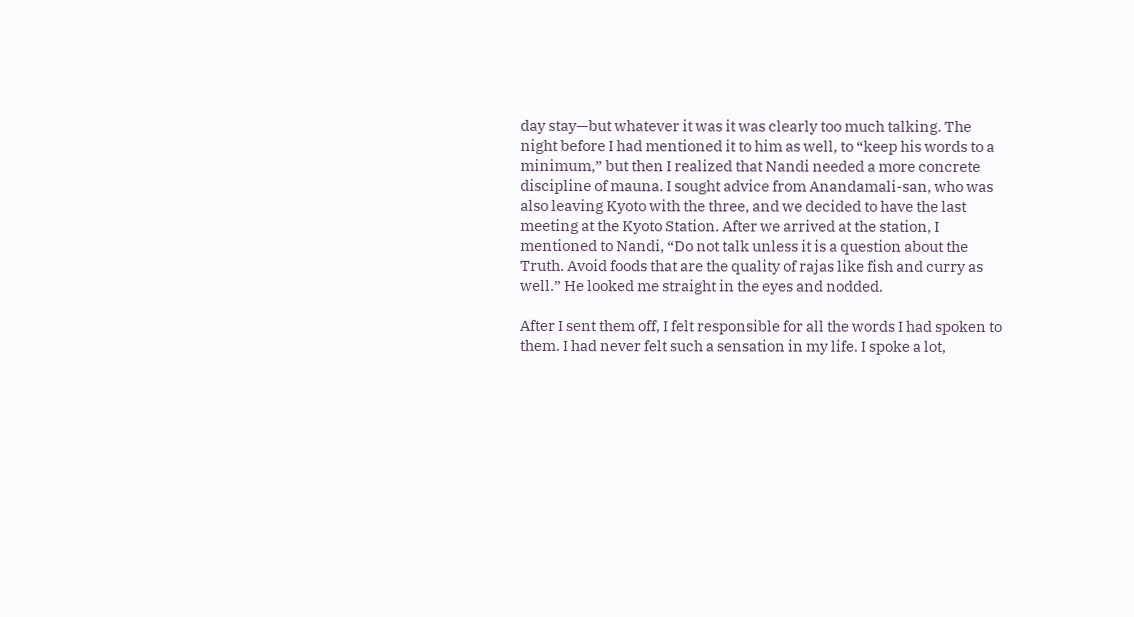day stay—but whatever it was it was clearly too much talking. The night before I had mentioned it to him as well, to “keep his words to a minimum,” but then I realized that Nandi needed a more concrete discipline of mauna. I sought advice from Anandamali-san, who was also leaving Kyoto with the three, and we decided to have the last meeting at the Kyoto Station. After we arrived at the station, I mentioned to Nandi, “Do not talk unless it is a question about the Truth. Avoid foods that are the quality of rajas like fish and curry as well.” He looked me straight in the eyes and nodded.

After I sent them off, I felt responsible for all the words I had spoken to them. I had never felt such a sensation in my life. I spoke a lot,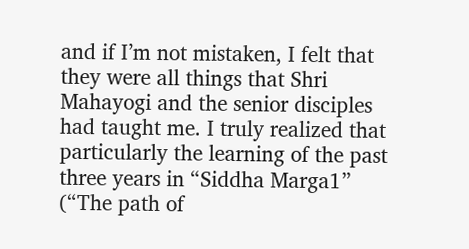and if I’m not mistaken, I felt that they were all things that Shri Mahayogi and the senior disciples had taught me. I truly realized that particularly the learning of the past three years in “Siddha Marga1” (“The path of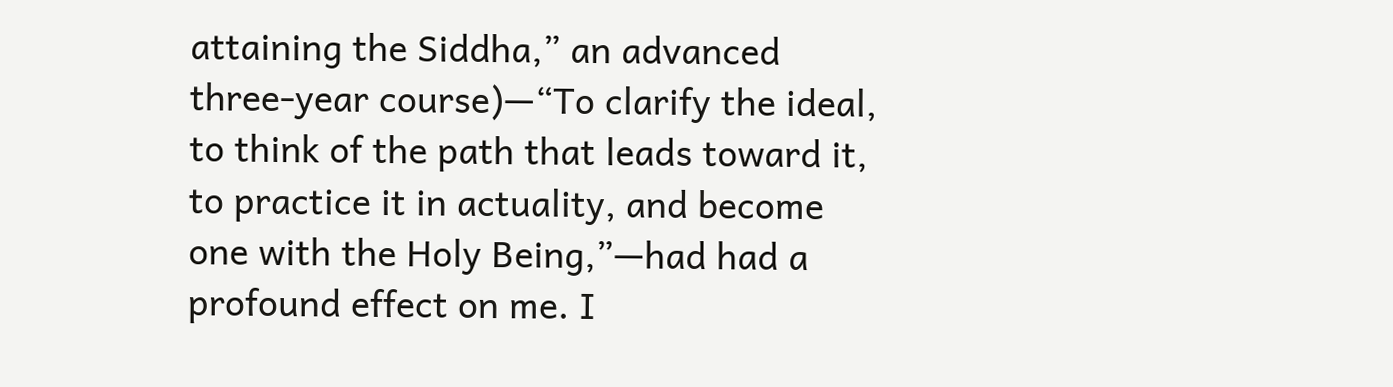attaining the Siddha,” an advanced three-year course)—“To clarify the ideal, to think of the path that leads toward it, to practice it in actuality, and become one with the Holy Being,”—had had a profound effect on me. I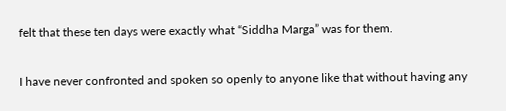felt that these ten days were exactly what “Siddha Marga” was for them.

I have never confronted and spoken so openly to anyone like that without having any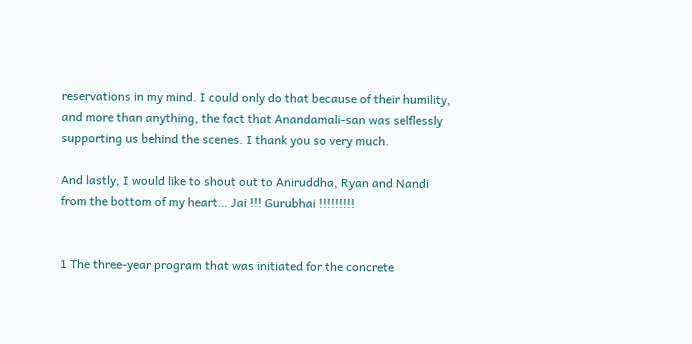reservations in my mind. I could only do that because of their humility, and more than anything, the fact that Anandamali-san was selflessly supporting us behind the scenes. I thank you so very much.

And lastly, I would like to shout out to Aniruddha, Ryan and Nandi from the bottom of my heart… Jai !!! Gurubhai !!!!!!!!!


1 The three-year program that was initiated for the concrete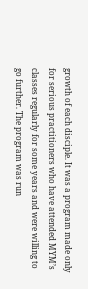growth of each disciple. It was a program made only for serious practitioners who have attended MYM’s classes regularly for some years and were willing to go further. The program was run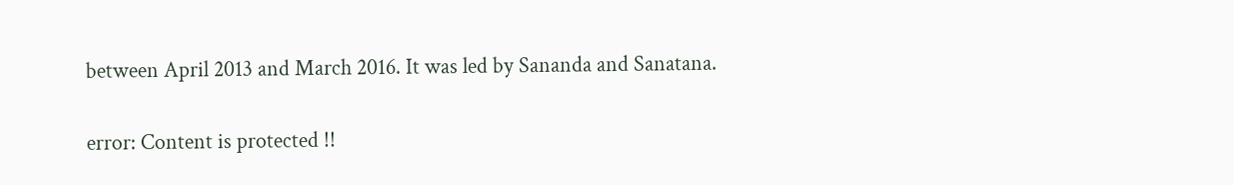between April 2013 and March 2016. It was led by Sananda and Sanatana.


error: Content is protected !!